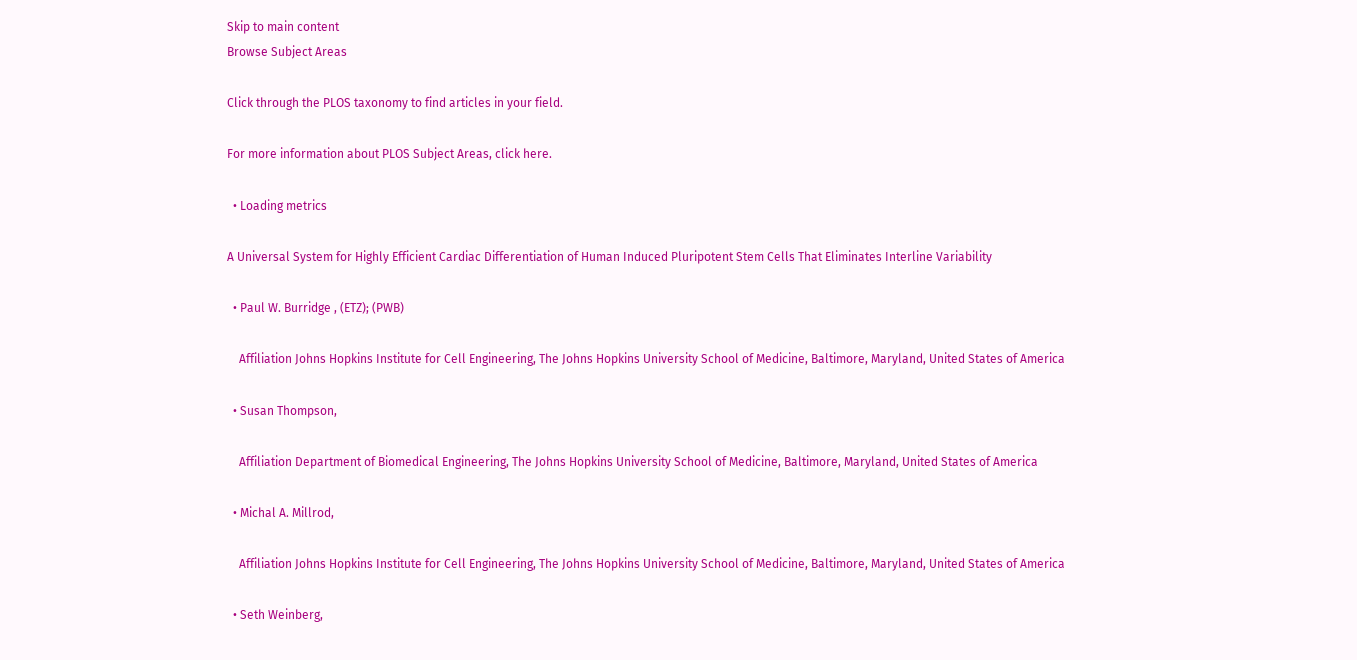Skip to main content
Browse Subject Areas

Click through the PLOS taxonomy to find articles in your field.

For more information about PLOS Subject Areas, click here.

  • Loading metrics

A Universal System for Highly Efficient Cardiac Differentiation of Human Induced Pluripotent Stem Cells That Eliminates Interline Variability

  • Paul W. Burridge , (ETZ); (PWB)

    Affiliation Johns Hopkins Institute for Cell Engineering, The Johns Hopkins University School of Medicine, Baltimore, Maryland, United States of America

  • Susan Thompson,

    Affiliation Department of Biomedical Engineering, The Johns Hopkins University School of Medicine, Baltimore, Maryland, United States of America

  • Michal A. Millrod,

    Affiliation Johns Hopkins Institute for Cell Engineering, The Johns Hopkins University School of Medicine, Baltimore, Maryland, United States of America

  • Seth Weinberg,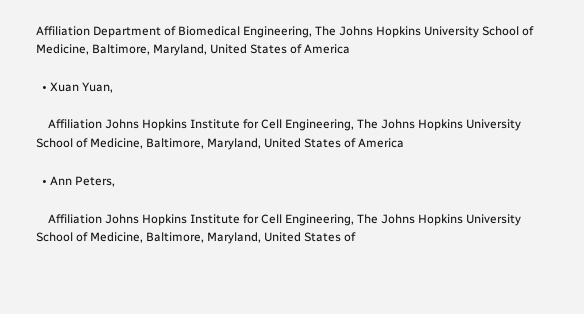Affiliation Department of Biomedical Engineering, The Johns Hopkins University School of Medicine, Baltimore, Maryland, United States of America

  • Xuan Yuan,

    Affiliation Johns Hopkins Institute for Cell Engineering, The Johns Hopkins University School of Medicine, Baltimore, Maryland, United States of America

  • Ann Peters,

    Affiliation Johns Hopkins Institute for Cell Engineering, The Johns Hopkins University School of Medicine, Baltimore, Maryland, United States of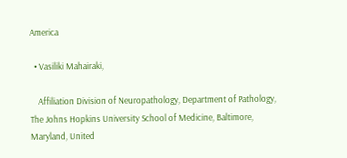America

  • Vasiliki Mahairaki,

    Affiliation Division of Neuropathology, Department of Pathology, The Johns Hopkins University School of Medicine, Baltimore, Maryland, United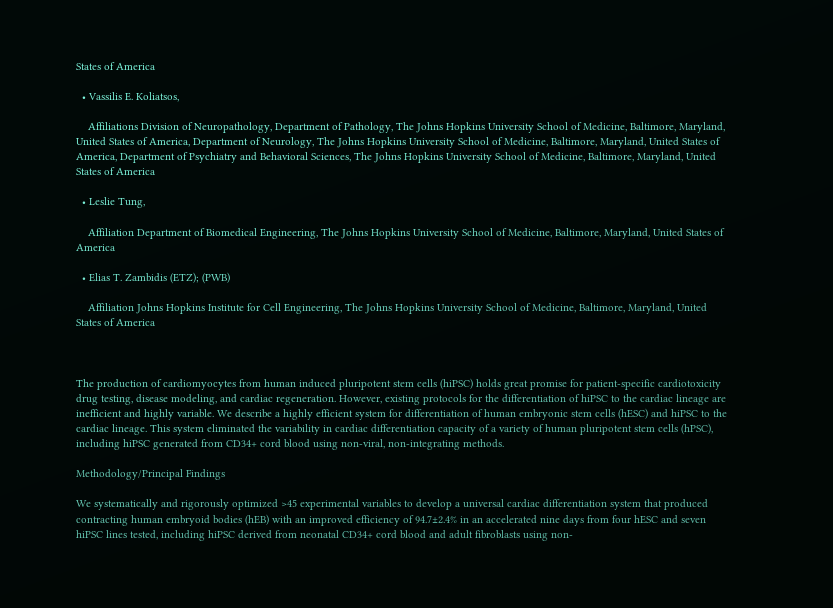States of America

  • Vassilis E. Koliatsos,

    Affiliations Division of Neuropathology, Department of Pathology, The Johns Hopkins University School of Medicine, Baltimore, Maryland, United States of America, Department of Neurology, The Johns Hopkins University School of Medicine, Baltimore, Maryland, United States of America, Department of Psychiatry and Behavioral Sciences, The Johns Hopkins University School of Medicine, Baltimore, Maryland, United States of America

  • Leslie Tung,

    Affiliation Department of Biomedical Engineering, The Johns Hopkins University School of Medicine, Baltimore, Maryland, United States of America

  • Elias T. Zambidis (ETZ); (PWB)

    Affiliation Johns Hopkins Institute for Cell Engineering, The Johns Hopkins University School of Medicine, Baltimore, Maryland, United States of America



The production of cardiomyocytes from human induced pluripotent stem cells (hiPSC) holds great promise for patient-specific cardiotoxicity drug testing, disease modeling, and cardiac regeneration. However, existing protocols for the differentiation of hiPSC to the cardiac lineage are inefficient and highly variable. We describe a highly efficient system for differentiation of human embryonic stem cells (hESC) and hiPSC to the cardiac lineage. This system eliminated the variability in cardiac differentiation capacity of a variety of human pluripotent stem cells (hPSC), including hiPSC generated from CD34+ cord blood using non-viral, non-integrating methods.

Methodology/Principal Findings

We systematically and rigorously optimized >45 experimental variables to develop a universal cardiac differentiation system that produced contracting human embryoid bodies (hEB) with an improved efficiency of 94.7±2.4% in an accelerated nine days from four hESC and seven hiPSC lines tested, including hiPSC derived from neonatal CD34+ cord blood and adult fibroblasts using non-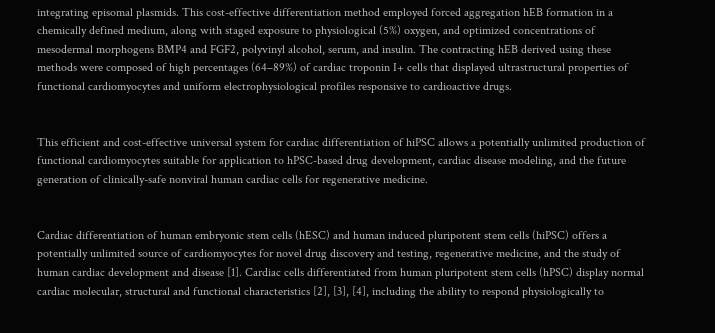integrating episomal plasmids. This cost-effective differentiation method employed forced aggregation hEB formation in a chemically defined medium, along with staged exposure to physiological (5%) oxygen, and optimized concentrations of mesodermal morphogens BMP4 and FGF2, polyvinyl alcohol, serum, and insulin. The contracting hEB derived using these methods were composed of high percentages (64–89%) of cardiac troponin I+ cells that displayed ultrastructural properties of functional cardiomyocytes and uniform electrophysiological profiles responsive to cardioactive drugs.


This efficient and cost-effective universal system for cardiac differentiation of hiPSC allows a potentially unlimited production of functional cardiomyocytes suitable for application to hPSC-based drug development, cardiac disease modeling, and the future generation of clinically-safe nonviral human cardiac cells for regenerative medicine.


Cardiac differentiation of human embryonic stem cells (hESC) and human induced pluripotent stem cells (hiPSC) offers a potentially unlimited source of cardiomyocytes for novel drug discovery and testing, regenerative medicine, and the study of human cardiac development and disease [1]. Cardiac cells differentiated from human pluripotent stem cells (hPSC) display normal cardiac molecular, structural and functional characteristics [2], [3], [4], including the ability to respond physiologically to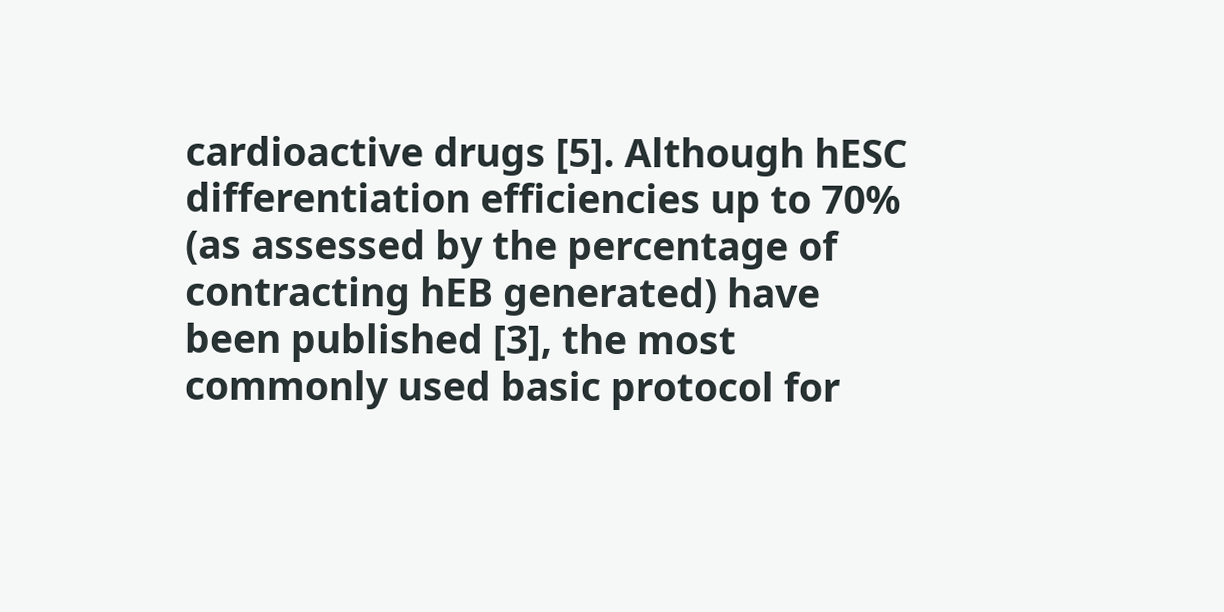cardioactive drugs [5]. Although hESC differentiation efficiencies up to 70% (as assessed by the percentage of contracting hEB generated) have been published [3], the most commonly used basic protocol for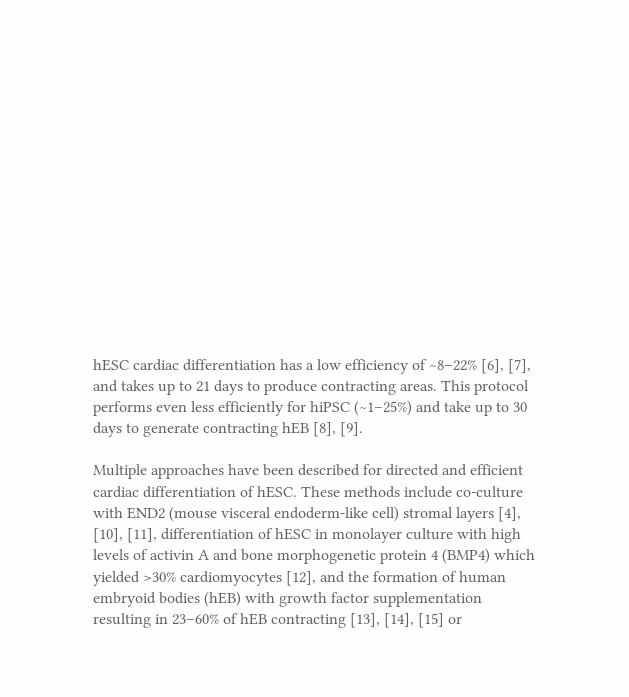hESC cardiac differentiation has a low efficiency of ∼8–22% [6], [7], and takes up to 21 days to produce contracting areas. This protocol performs even less efficiently for hiPSC (∼1–25%) and take up to 30 days to generate contracting hEB [8], [9].

Multiple approaches have been described for directed and efficient cardiac differentiation of hESC. These methods include co-culture with END2 (mouse visceral endoderm-like cell) stromal layers [4], [10], [11], differentiation of hESC in monolayer culture with high levels of activin A and bone morphogenetic protein 4 (BMP4) which yielded >30% cardiomyocytes [12], and the formation of human embryoid bodies (hEB) with growth factor supplementation resulting in 23–60% of hEB contracting [13], [14], [15] or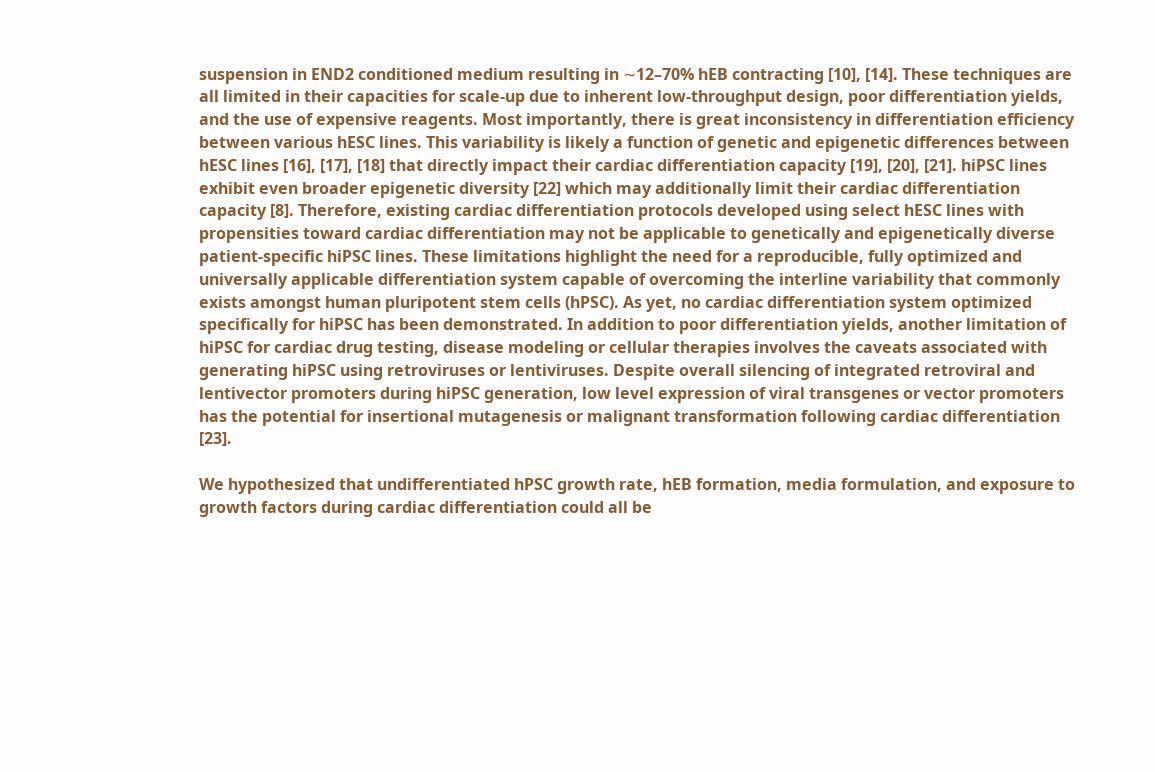suspension in END2 conditioned medium resulting in ∼12–70% hEB contracting [10], [14]. These techniques are all limited in their capacities for scale-up due to inherent low-throughput design, poor differentiation yields, and the use of expensive reagents. Most importantly, there is great inconsistency in differentiation efficiency between various hESC lines. This variability is likely a function of genetic and epigenetic differences between hESC lines [16], [17], [18] that directly impact their cardiac differentiation capacity [19], [20], [21]. hiPSC lines exhibit even broader epigenetic diversity [22] which may additionally limit their cardiac differentiation capacity [8]. Therefore, existing cardiac differentiation protocols developed using select hESC lines with propensities toward cardiac differentiation may not be applicable to genetically and epigenetically diverse patient-specific hiPSC lines. These limitations highlight the need for a reproducible, fully optimized and universally applicable differentiation system capable of overcoming the interline variability that commonly exists amongst human pluripotent stem cells (hPSC). As yet, no cardiac differentiation system optimized specifically for hiPSC has been demonstrated. In addition to poor differentiation yields, another limitation of hiPSC for cardiac drug testing, disease modeling or cellular therapies involves the caveats associated with generating hiPSC using retroviruses or lentiviruses. Despite overall silencing of integrated retroviral and lentivector promoters during hiPSC generation, low level expression of viral transgenes or vector promoters has the potential for insertional mutagenesis or malignant transformation following cardiac differentiation [23].

We hypothesized that undifferentiated hPSC growth rate, hEB formation, media formulation, and exposure to growth factors during cardiac differentiation could all be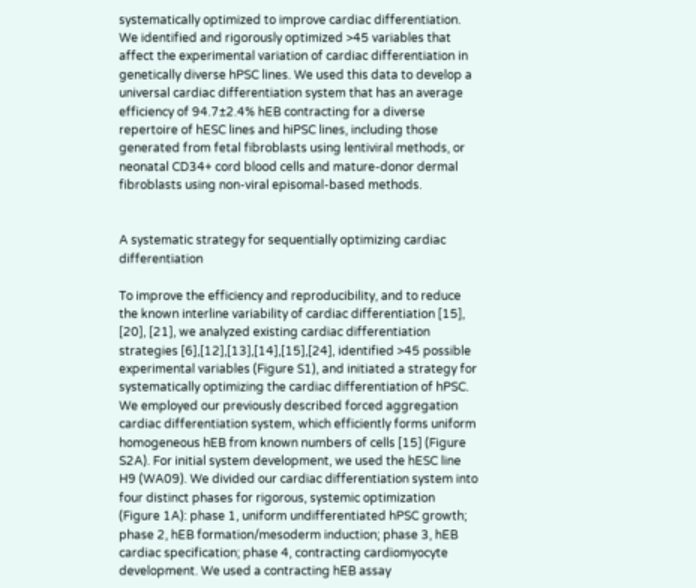systematically optimized to improve cardiac differentiation. We identified and rigorously optimized >45 variables that affect the experimental variation of cardiac differentiation in genetically diverse hPSC lines. We used this data to develop a universal cardiac differentiation system that has an average efficiency of 94.7±2.4% hEB contracting for a diverse repertoire of hESC lines and hiPSC lines, including those generated from fetal fibroblasts using lentiviral methods, or neonatal CD34+ cord blood cells and mature-donor dermal fibroblasts using non-viral episomal-based methods.


A systematic strategy for sequentially optimizing cardiac differentiation

To improve the efficiency and reproducibility, and to reduce the known interline variability of cardiac differentiation [15], [20], [21], we analyzed existing cardiac differentiation strategies [6],[12],[13],[14],[15],[24], identified >45 possible experimental variables (Figure S1), and initiated a strategy for systematically optimizing the cardiac differentiation of hPSC. We employed our previously described forced aggregation cardiac differentiation system, which efficiently forms uniform homogeneous hEB from known numbers of cells [15] (Figure S2A). For initial system development, we used the hESC line H9 (WA09). We divided our cardiac differentiation system into four distinct phases for rigorous, systemic optimization (Figure 1A): phase 1, uniform undifferentiated hPSC growth; phase 2, hEB formation/mesoderm induction; phase 3, hEB cardiac specification; phase 4, contracting cardiomyocyte development. We used a contracting hEB assay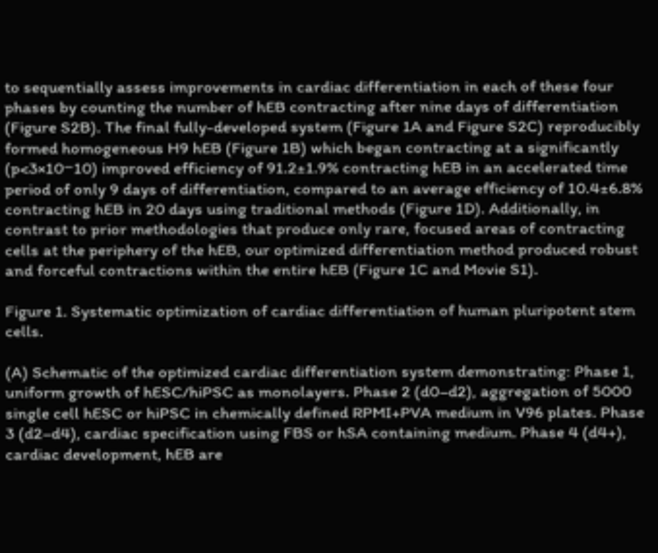to sequentially assess improvements in cardiac differentiation in each of these four phases by counting the number of hEB contracting after nine days of differentiation (Figure S2B). The final fully-developed system (Figure 1A and Figure S2C) reproducibly formed homogeneous H9 hEB (Figure 1B) which began contracting at a significantly (p<3×10−10) improved efficiency of 91.2±1.9% contracting hEB in an accelerated time period of only 9 days of differentiation, compared to an average efficiency of 10.4±6.8% contracting hEB in 20 days using traditional methods (Figure 1D). Additionally, in contrast to prior methodologies that produce only rare, focused areas of contracting cells at the periphery of the hEB, our optimized differentiation method produced robust and forceful contractions within the entire hEB (Figure 1C and Movie S1).

Figure 1. Systematic optimization of cardiac differentiation of human pluripotent stem cells.

(A) Schematic of the optimized cardiac differentiation system demonstrating: Phase 1, uniform growth of hESC/hiPSC as monolayers. Phase 2 (d0–d2), aggregation of 5000 single cell hESC or hiPSC in chemically defined RPMI+PVA medium in V96 plates. Phase 3 (d2–d4), cardiac specification using FBS or hSA containing medium. Phase 4 (d4+), cardiac development, hEB are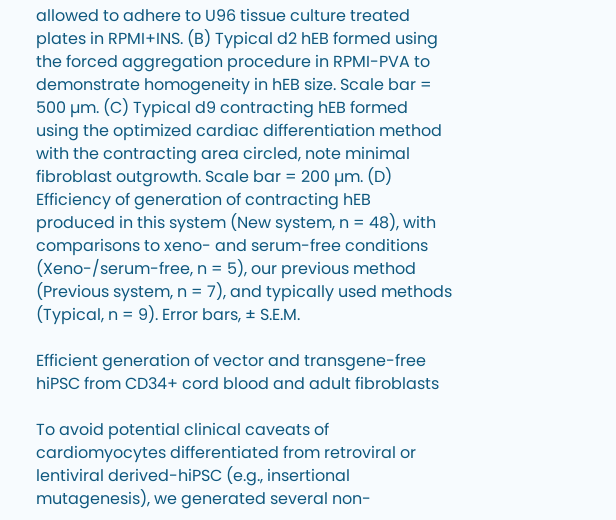allowed to adhere to U96 tissue culture treated plates in RPMI+INS. (B) Typical d2 hEB formed using the forced aggregation procedure in RPMI-PVA to demonstrate homogeneity in hEB size. Scale bar = 500 µm. (C) Typical d9 contracting hEB formed using the optimized cardiac differentiation method with the contracting area circled, note minimal fibroblast outgrowth. Scale bar = 200 µm. (D) Efficiency of generation of contracting hEB produced in this system (New system, n = 48), with comparisons to xeno- and serum-free conditions (Xeno-/serum-free, n = 5), our previous method (Previous system, n = 7), and typically used methods (Typical, n = 9). Error bars, ± S.E.M.

Efficient generation of vector and transgene-free hiPSC from CD34+ cord blood and adult fibroblasts

To avoid potential clinical caveats of cardiomyocytes differentiated from retroviral or lentiviral derived-hiPSC (e.g., insertional mutagenesis), we generated several non-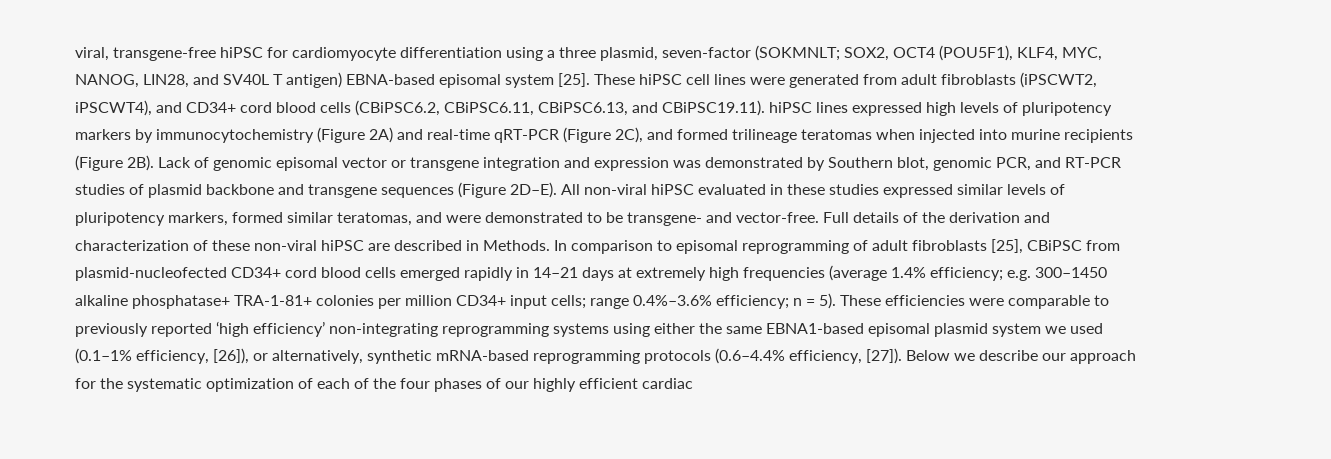viral, transgene-free hiPSC for cardiomyocyte differentiation using a three plasmid, seven-factor (SOKMNLT; SOX2, OCT4 (POU5F1), KLF4, MYC, NANOG, LIN28, and SV40L T antigen) EBNA-based episomal system [25]. These hiPSC cell lines were generated from adult fibroblasts (iPSCWT2, iPSCWT4), and CD34+ cord blood cells (CBiPSC6.2, CBiPSC6.11, CBiPSC6.13, and CBiPSC19.11). hiPSC lines expressed high levels of pluripotency markers by immunocytochemistry (Figure 2A) and real-time qRT-PCR (Figure 2C), and formed trilineage teratomas when injected into murine recipients (Figure 2B). Lack of genomic episomal vector or transgene integration and expression was demonstrated by Southern blot, genomic PCR, and RT-PCR studies of plasmid backbone and transgene sequences (Figure 2D–E). All non-viral hiPSC evaluated in these studies expressed similar levels of pluripotency markers, formed similar teratomas, and were demonstrated to be transgene- and vector-free. Full details of the derivation and characterization of these non-viral hiPSC are described in Methods. In comparison to episomal reprogramming of adult fibroblasts [25], CBiPSC from plasmid-nucleofected CD34+ cord blood cells emerged rapidly in 14–21 days at extremely high frequencies (average 1.4% efficiency; e.g. 300–1450 alkaline phosphatase+ TRA-1-81+ colonies per million CD34+ input cells; range 0.4%–3.6% efficiency; n = 5). These efficiencies were comparable to previously reported ‘high efficiency’ non-integrating reprogramming systems using either the same EBNA1-based episomal plasmid system we used (0.1–1% efficiency, [26]), or alternatively, synthetic mRNA-based reprogramming protocols (0.6–4.4% efficiency, [27]). Below we describe our approach for the systematic optimization of each of the four phases of our highly efficient cardiac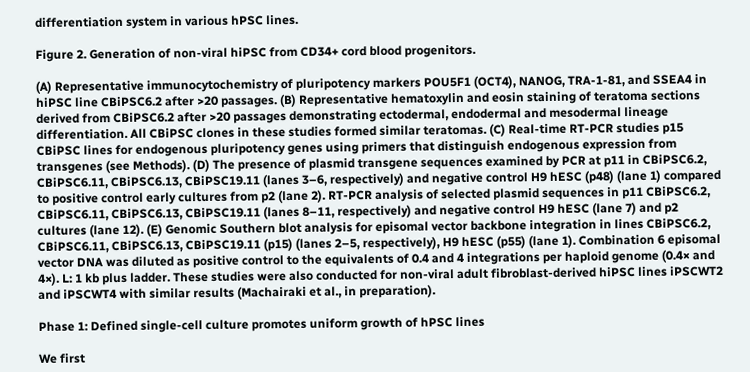differentiation system in various hPSC lines.

Figure 2. Generation of non-viral hiPSC from CD34+ cord blood progenitors.

(A) Representative immunocytochemistry of pluripotency markers POU5F1 (OCT4), NANOG, TRA-1-81, and SSEA4 in hiPSC line CBiPSC6.2 after >20 passages. (B) Representative hematoxylin and eosin staining of teratoma sections derived from CBiPSC6.2 after >20 passages demonstrating ectodermal, endodermal and mesodermal lineage differentiation. All CBiPSC clones in these studies formed similar teratomas. (C) Real-time RT-PCR studies p15 CBiPSC lines for endogenous pluripotency genes using primers that distinguish endogenous expression from transgenes (see Methods). (D) The presence of plasmid transgene sequences examined by PCR at p11 in CBiPSC6.2, CBiPSC6.11, CBiPSC6.13, CBiPSC19.11 (lanes 3–6, respectively) and negative control H9 hESC (p48) (lane 1) compared to positive control early cultures from p2 (lane 2). RT-PCR analysis of selected plasmid sequences in p11 CBiPSC6.2, CBiPSC6.11, CBiPSC6.13, CBiPSC19.11 (lanes 8–11, respectively) and negative control H9 hESC (lane 7) and p2 cultures (lane 12). (E) Genomic Southern blot analysis for episomal vector backbone integration in lines CBiPSC6.2, CBiPSC6.11, CBiPSC6.13, CBiPSC19.11 (p15) (lanes 2–5, respectively), H9 hESC (p55) (lane 1). Combination 6 episomal vector DNA was diluted as positive control to the equivalents of 0.4 and 4 integrations per haploid genome (0.4× and 4×). L: 1 kb plus ladder. These studies were also conducted for non-viral adult fibroblast-derived hiPSC lines iPSCWT2 and iPSCWT4 with similar results (Machairaki et al., in preparation).

Phase 1: Defined single-cell culture promotes uniform growth of hPSC lines

We first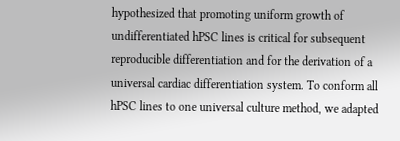hypothesized that promoting uniform growth of undifferentiated hPSC lines is critical for subsequent reproducible differentiation and for the derivation of a universal cardiac differentiation system. To conform all hPSC lines to one universal culture method, we adapted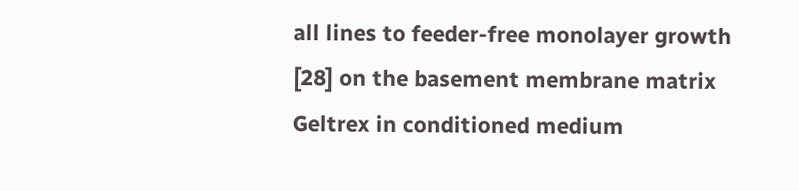all lines to feeder-free monolayer growth [28] on the basement membrane matrix Geltrex in conditioned medium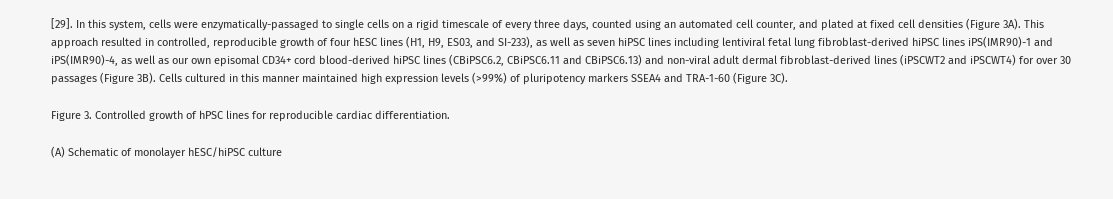[29]. In this system, cells were enzymatically-passaged to single cells on a rigid timescale of every three days, counted using an automated cell counter, and plated at fixed cell densities (Figure 3A). This approach resulted in controlled, reproducible growth of four hESC lines (H1, H9, ES03, and SI-233), as well as seven hiPSC lines including lentiviral fetal lung fibroblast-derived hiPSC lines iPS(IMR90)-1 and iPS(IMR90)-4, as well as our own episomal CD34+ cord blood-derived hiPSC lines (CBiPSC6.2, CBiPSC6.11 and CBiPSC6.13) and non-viral adult dermal fibroblast-derived lines (iPSCWT2 and iPSCWT4) for over 30 passages (Figure 3B). Cells cultured in this manner maintained high expression levels (>99%) of pluripotency markers SSEA4 and TRA-1-60 (Figure 3C).

Figure 3. Controlled growth of hPSC lines for reproducible cardiac differentiation.

(A) Schematic of monolayer hESC/hiPSC culture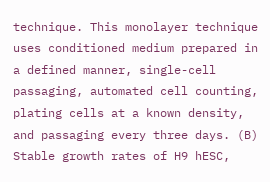technique. This monolayer technique uses conditioned medium prepared in a defined manner, single-cell passaging, automated cell counting, plating cells at a known density, and passaging every three days. (B) Stable growth rates of H9 hESC,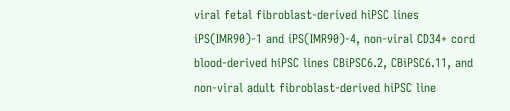viral fetal fibroblast-derived hiPSC lines iPS(IMR90)-1 and iPS(IMR90)-4, non-viral CD34+ cord blood-derived hiPSC lines CBiPSC6.2, CBiPSC6.11, and non-viral adult fibroblast-derived hiPSC line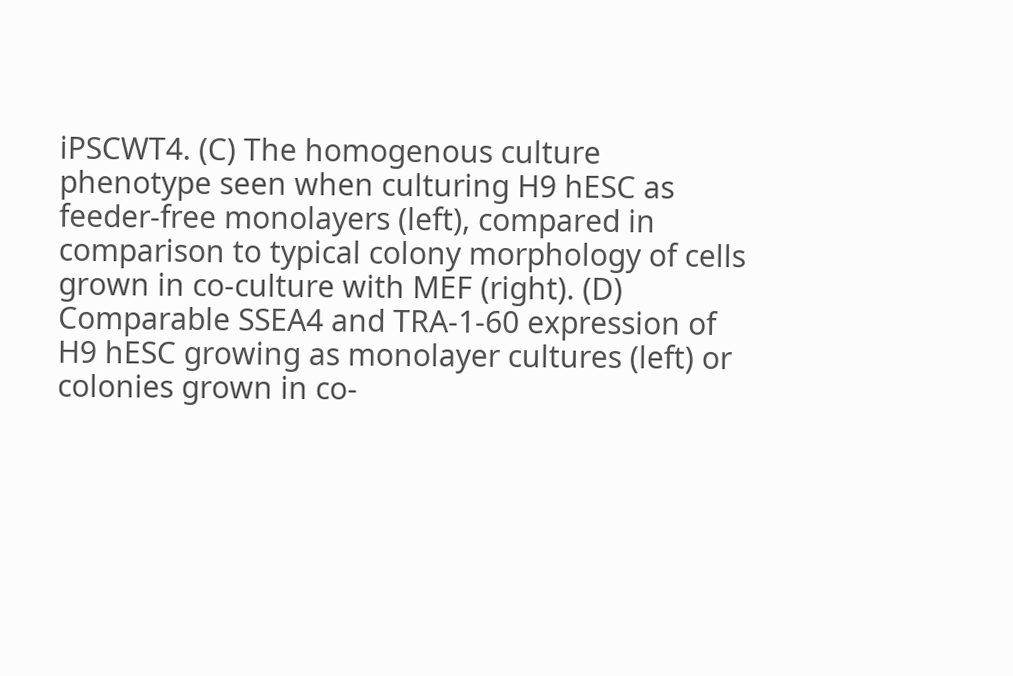iPSCWT4. (C) The homogenous culture phenotype seen when culturing H9 hESC as feeder-free monolayers (left), compared in comparison to typical colony morphology of cells grown in co-culture with MEF (right). (D) Comparable SSEA4 and TRA-1-60 expression of H9 hESC growing as monolayer cultures (left) or colonies grown in co-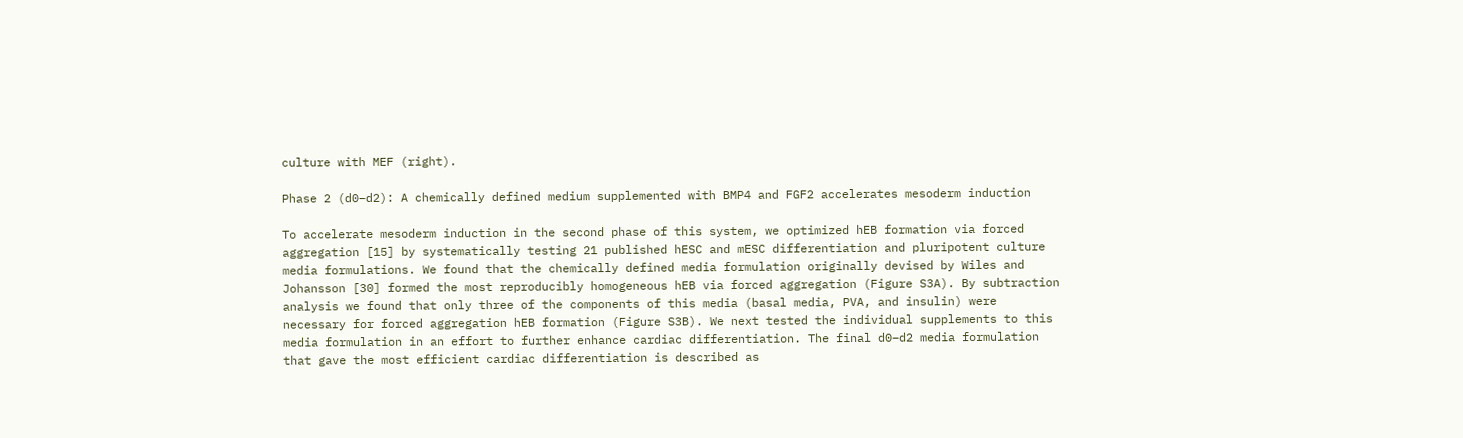culture with MEF (right).

Phase 2 (d0–d2): A chemically defined medium supplemented with BMP4 and FGF2 accelerates mesoderm induction

To accelerate mesoderm induction in the second phase of this system, we optimized hEB formation via forced aggregation [15] by systematically testing 21 published hESC and mESC differentiation and pluripotent culture media formulations. We found that the chemically defined media formulation originally devised by Wiles and Johansson [30] formed the most reproducibly homogeneous hEB via forced aggregation (Figure S3A). By subtraction analysis we found that only three of the components of this media (basal media, PVA, and insulin) were necessary for forced aggregation hEB formation (Figure S3B). We next tested the individual supplements to this media formulation in an effort to further enhance cardiac differentiation. The final d0–d2 media formulation that gave the most efficient cardiac differentiation is described as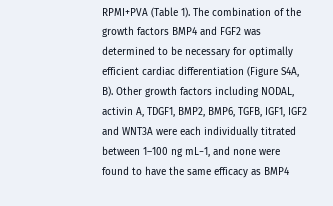RPMI+PVA (Table 1). The combination of the growth factors BMP4 and FGF2 was determined to be necessary for optimally efficient cardiac differentiation (Figure S4A, B). Other growth factors including NODAL, activin A, TDGF1, BMP2, BMP6, TGFB, IGF1, IGF2 and WNT3A were each individually titrated between 1–100 ng mL−1, and none were found to have the same efficacy as BMP4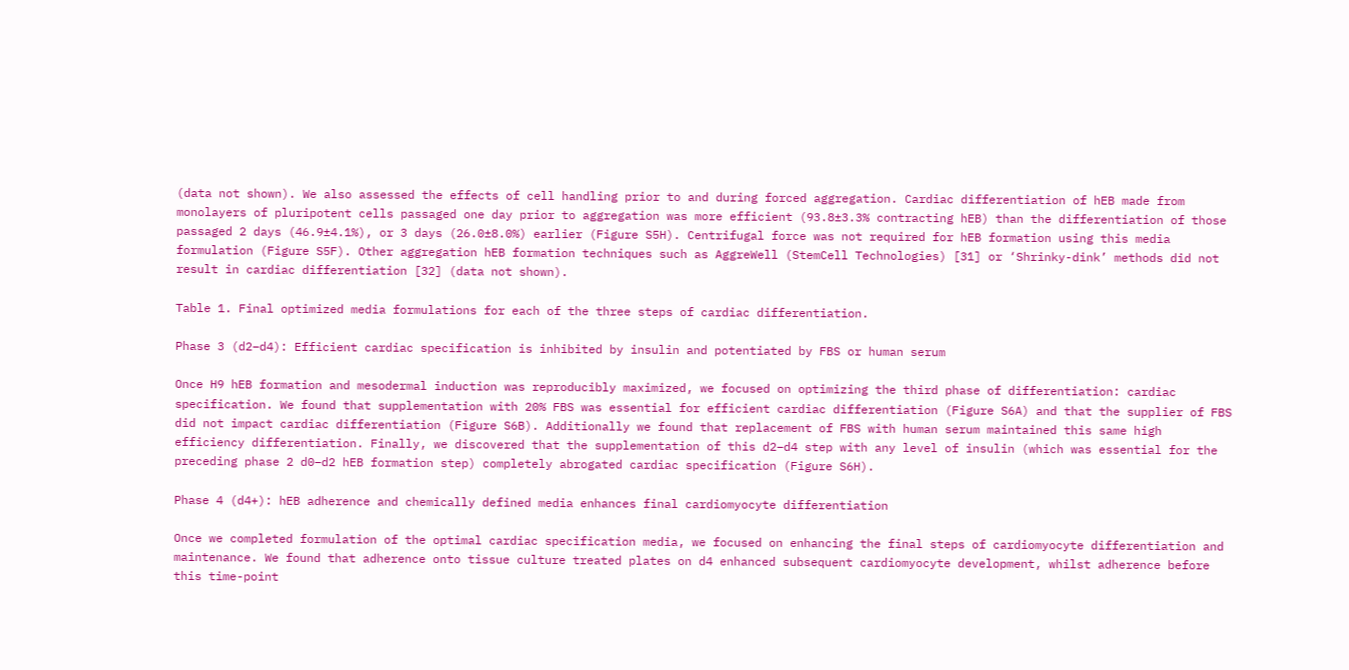(data not shown). We also assessed the effects of cell handling prior to and during forced aggregation. Cardiac differentiation of hEB made from monolayers of pluripotent cells passaged one day prior to aggregation was more efficient (93.8±3.3% contracting hEB) than the differentiation of those passaged 2 days (46.9±4.1%), or 3 days (26.0±8.0%) earlier (Figure S5H). Centrifugal force was not required for hEB formation using this media formulation (Figure S5F). Other aggregation hEB formation techniques such as AggreWell (StemCell Technologies) [31] or ‘Shrinky-dink’ methods did not result in cardiac differentiation [32] (data not shown).

Table 1. Final optimized media formulations for each of the three steps of cardiac differentiation.

Phase 3 (d2–d4): Efficient cardiac specification is inhibited by insulin and potentiated by FBS or human serum

Once H9 hEB formation and mesodermal induction was reproducibly maximized, we focused on optimizing the third phase of differentiation: cardiac specification. We found that supplementation with 20% FBS was essential for efficient cardiac differentiation (Figure S6A) and that the supplier of FBS did not impact cardiac differentiation (Figure S6B). Additionally we found that replacement of FBS with human serum maintained this same high efficiency differentiation. Finally, we discovered that the supplementation of this d2–d4 step with any level of insulin (which was essential for the preceding phase 2 d0–d2 hEB formation step) completely abrogated cardiac specification (Figure S6H).

Phase 4 (d4+): hEB adherence and chemically defined media enhances final cardiomyocyte differentiation

Once we completed formulation of the optimal cardiac specification media, we focused on enhancing the final steps of cardiomyocyte differentiation and maintenance. We found that adherence onto tissue culture treated plates on d4 enhanced subsequent cardiomyocyte development, whilst adherence before this time-point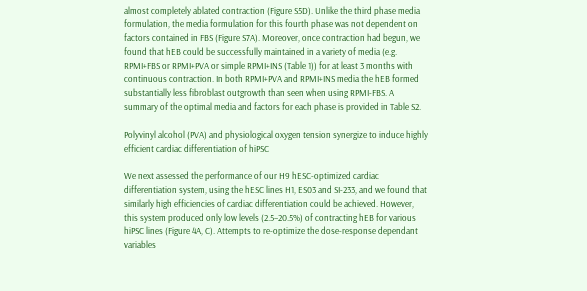almost completely ablated contraction (Figure S5D). Unlike the third phase media formulation, the media formulation for this fourth phase was not dependent on factors contained in FBS (Figure S7A). Moreover, once contraction had begun, we found that hEB could be successfully maintained in a variety of media (e.g. RPMI+FBS or RPMI+PVA or simple RPMI+INS (Table 1)) for at least 3 months with continuous contraction. In both RPMI+PVA and RPMI+INS media the hEB formed substantially less fibroblast outgrowth than seen when using RPMI-FBS. A summary of the optimal media and factors for each phase is provided in Table S2.

Polyvinyl alcohol (PVA) and physiological oxygen tension synergize to induce highly efficient cardiac differentiation of hiPSC

We next assessed the performance of our H9 hESC-optimized cardiac differentiation system, using the hESC lines H1, ES03 and SI-233, and we found that similarly high efficiencies of cardiac differentiation could be achieved. However, this system produced only low levels (2.5–20.5%) of contracting hEB for various hiPSC lines (Figure 4A, C). Attempts to re-optimize the dose-response dependant variables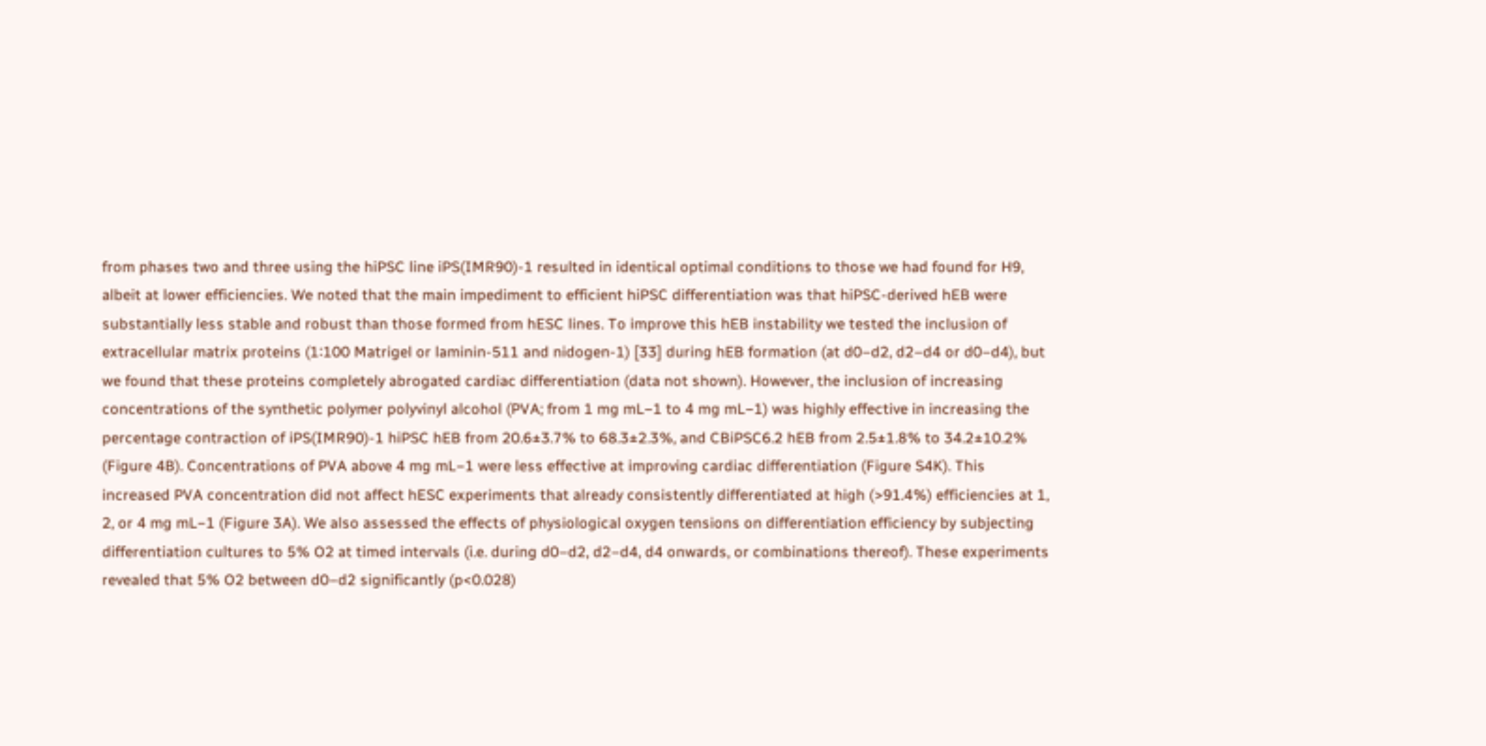from phases two and three using the hiPSC line iPS(IMR90)-1 resulted in identical optimal conditions to those we had found for H9, albeit at lower efficiencies. We noted that the main impediment to efficient hiPSC differentiation was that hiPSC-derived hEB were substantially less stable and robust than those formed from hESC lines. To improve this hEB instability we tested the inclusion of extracellular matrix proteins (1∶100 Matrigel or laminin-511 and nidogen-1) [33] during hEB formation (at d0–d2, d2–d4 or d0–d4), but we found that these proteins completely abrogated cardiac differentiation (data not shown). However, the inclusion of increasing concentrations of the synthetic polymer polyvinyl alcohol (PVA; from 1 mg mL−1 to 4 mg mL−1) was highly effective in increasing the percentage contraction of iPS(IMR90)-1 hiPSC hEB from 20.6±3.7% to 68.3±2.3%, and CBiPSC6.2 hEB from 2.5±1.8% to 34.2±10.2% (Figure 4B). Concentrations of PVA above 4 mg mL−1 were less effective at improving cardiac differentiation (Figure S4K). This increased PVA concentration did not affect hESC experiments that already consistently differentiated at high (>91.4%) efficiencies at 1, 2, or 4 mg mL−1 (Figure 3A). We also assessed the effects of physiological oxygen tensions on differentiation efficiency by subjecting differentiation cultures to 5% O2 at timed intervals (i.e. during d0–d2, d2–d4, d4 onwards, or combinations thereof). These experiments revealed that 5% O2 between d0–d2 significantly (p<0.028)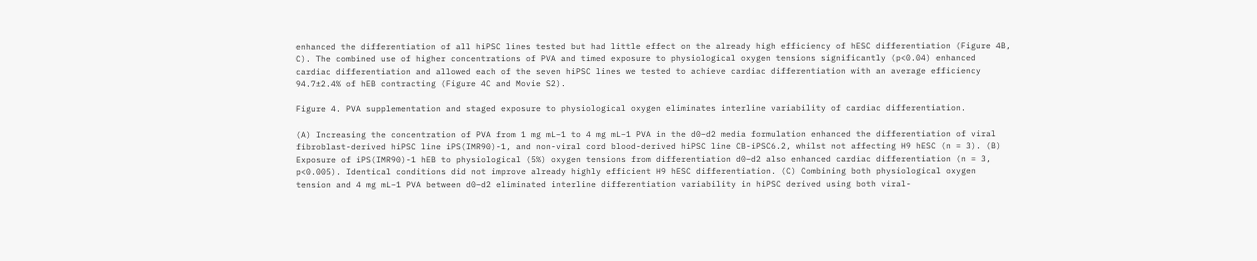enhanced the differentiation of all hiPSC lines tested but had little effect on the already high efficiency of hESC differentiation (Figure 4B, C). The combined use of higher concentrations of PVA and timed exposure to physiological oxygen tensions significantly (p<0.04) enhanced cardiac differentiation and allowed each of the seven hiPSC lines we tested to achieve cardiac differentiation with an average efficiency 94.7±2.4% of hEB contracting (Figure 4C and Movie S2).

Figure 4. PVA supplementation and staged exposure to physiological oxygen eliminates interline variability of cardiac differentiation.

(A) Increasing the concentration of PVA from 1 mg mL−1 to 4 mg mL−1 PVA in the d0–d2 media formulation enhanced the differentiation of viral fibroblast-derived hiPSC line iPS(IMR90)-1, and non-viral cord blood-derived hiPSC line CB-iPSC6.2, whilst not affecting H9 hESC (n = 3). (B) Exposure of iPS(IMR90)-1 hEB to physiological (5%) oxygen tensions from differentiation d0–d2 also enhanced cardiac differentiation (n = 3, p<0.005). Identical conditions did not improve already highly efficient H9 hESC differentiation. (C) Combining both physiological oxygen tension and 4 mg mL−1 PVA between d0–d2 eliminated interline differentiation variability in hiPSC derived using both viral-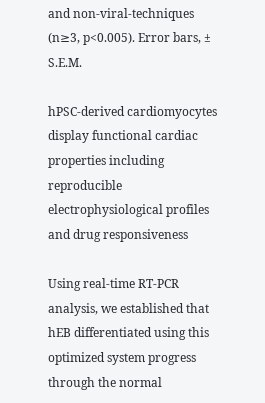and non-viral-techniques (n≥3, p<0.005). Error bars, ± S.E.M.

hPSC-derived cardiomyocytes display functional cardiac properties including reproducible electrophysiological profiles and drug responsiveness

Using real-time RT-PCR analysis, we established that hEB differentiated using this optimized system progress through the normal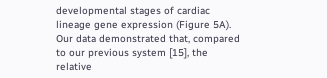developmental stages of cardiac lineage gene expression (Figure 5A). Our data demonstrated that, compared to our previous system [15], the relative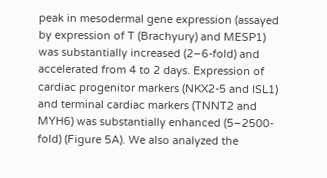peak in mesodermal gene expression (assayed by expression of T (Brachyury) and MESP1) was substantially increased (2–6-fold) and accelerated from 4 to 2 days. Expression of cardiac progenitor markers (NKX2-5 and ISL1) and terminal cardiac markers (TNNT2 and MYH6) was substantially enhanced (5–2500-fold) (Figure 5A). We also analyzed the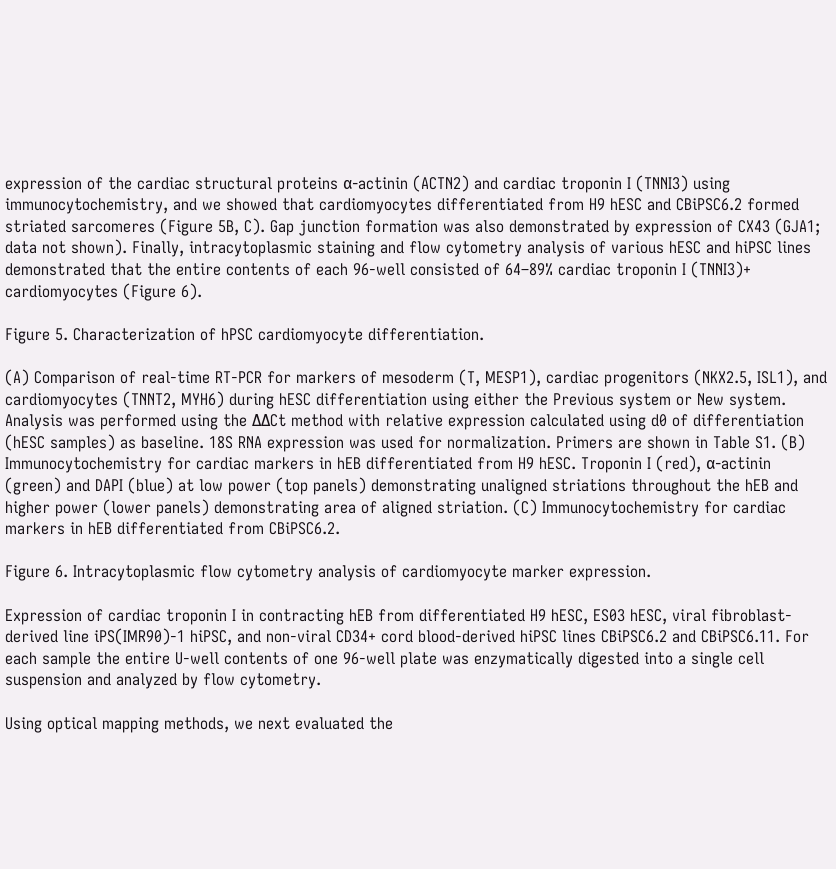expression of the cardiac structural proteins α-actinin (ACTN2) and cardiac troponin I (TNNI3) using immunocytochemistry, and we showed that cardiomyocytes differentiated from H9 hESC and CBiPSC6.2 formed striated sarcomeres (Figure 5B, C). Gap junction formation was also demonstrated by expression of CX43 (GJA1; data not shown). Finally, intracytoplasmic staining and flow cytometry analysis of various hESC and hiPSC lines demonstrated that the entire contents of each 96-well consisted of 64–89% cardiac troponin I (TNNI3)+ cardiomyocytes (Figure 6).

Figure 5. Characterization of hPSC cardiomyocyte differentiation.

(A) Comparison of real-time RT-PCR for markers of mesoderm (T, MESP1), cardiac progenitors (NKX2.5, ISL1), and cardiomyocytes (TNNT2, MYH6) during hESC differentiation using either the Previous system or New system. Analysis was performed using the ΔΔCt method with relative expression calculated using d0 of differentiation (hESC samples) as baseline. 18S RNA expression was used for normalization. Primers are shown in Table S1. (B) Immunocytochemistry for cardiac markers in hEB differentiated from H9 hESC. Troponin I (red), α-actinin (green) and DAPI (blue) at low power (top panels) demonstrating unaligned striations throughout the hEB and higher power (lower panels) demonstrating area of aligned striation. (C) Immunocytochemistry for cardiac markers in hEB differentiated from CBiPSC6.2.

Figure 6. Intracytoplasmic flow cytometry analysis of cardiomyocyte marker expression.

Expression of cardiac troponin I in contracting hEB from differentiated H9 hESC, ES03 hESC, viral fibroblast-derived line iPS(IMR90)-1 hiPSC, and non-viral CD34+ cord blood-derived hiPSC lines CBiPSC6.2 and CBiPSC6.11. For each sample the entire U-well contents of one 96-well plate was enzymatically digested into a single cell suspension and analyzed by flow cytometry.

Using optical mapping methods, we next evaluated the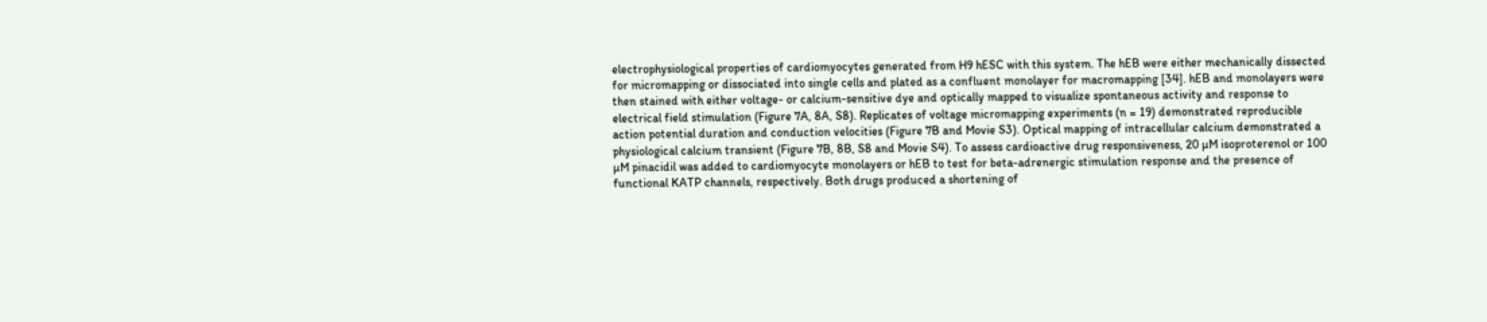electrophysiological properties of cardiomyocytes generated from H9 hESC with this system. The hEB were either mechanically dissected for micromapping or dissociated into single cells and plated as a confluent monolayer for macromapping [34]. hEB and monolayers were then stained with either voltage- or calcium-sensitive dye and optically mapped to visualize spontaneous activity and response to electrical field stimulation (Figure 7A, 8A, S8). Replicates of voltage micromapping experiments (n = 19) demonstrated reproducible action potential duration and conduction velocities (Figure 7B and Movie S3). Optical mapping of intracellular calcium demonstrated a physiological calcium transient (Figure 7B, 8B, S8 and Movie S4). To assess cardioactive drug responsiveness, 20 µM isoproterenol or 100 µM pinacidil was added to cardiomyocyte monolayers or hEB to test for beta-adrenergic stimulation response and the presence of functional KATP channels, respectively. Both drugs produced a shortening of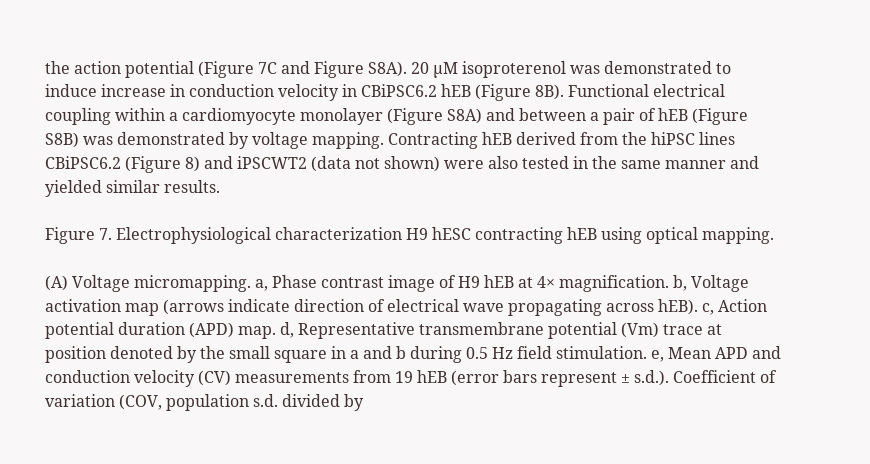the action potential (Figure 7C and Figure S8A). 20 µM isoproterenol was demonstrated to induce increase in conduction velocity in CBiPSC6.2 hEB (Figure 8B). Functional electrical coupling within a cardiomyocyte monolayer (Figure S8A) and between a pair of hEB (Figure S8B) was demonstrated by voltage mapping. Contracting hEB derived from the hiPSC lines CBiPSC6.2 (Figure 8) and iPSCWT2 (data not shown) were also tested in the same manner and yielded similar results.

Figure 7. Electrophysiological characterization H9 hESC contracting hEB using optical mapping.

(A) Voltage micromapping. a, Phase contrast image of H9 hEB at 4× magnification. b, Voltage activation map (arrows indicate direction of electrical wave propagating across hEB). c, Action potential duration (APD) map. d, Representative transmembrane potential (Vm) trace at position denoted by the small square in a and b during 0.5 Hz field stimulation. e, Mean APD and conduction velocity (CV) measurements from 19 hEB (error bars represent ± s.d.). Coefficient of variation (COV, population s.d. divided by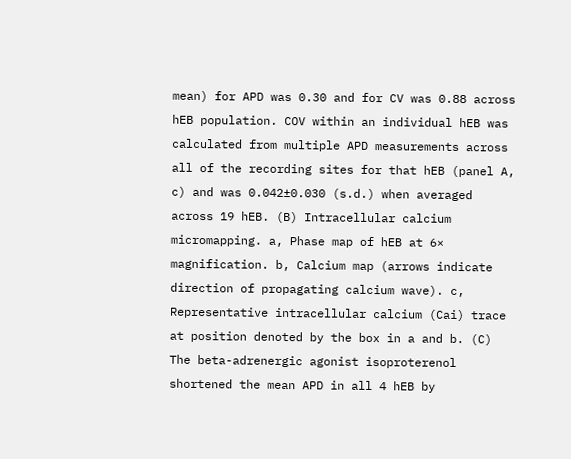mean) for APD was 0.30 and for CV was 0.88 across hEB population. COV within an individual hEB was calculated from multiple APD measurements across all of the recording sites for that hEB (panel A, c) and was 0.042±0.030 (s.d.) when averaged across 19 hEB. (B) Intracellular calcium micromapping. a, Phase map of hEB at 6× magnification. b, Calcium map (arrows indicate direction of propagating calcium wave). c, Representative intracellular calcium (Cai) trace at position denoted by the box in a and b. (C) The beta-adrenergic agonist isoproterenol shortened the mean APD in all 4 hEB by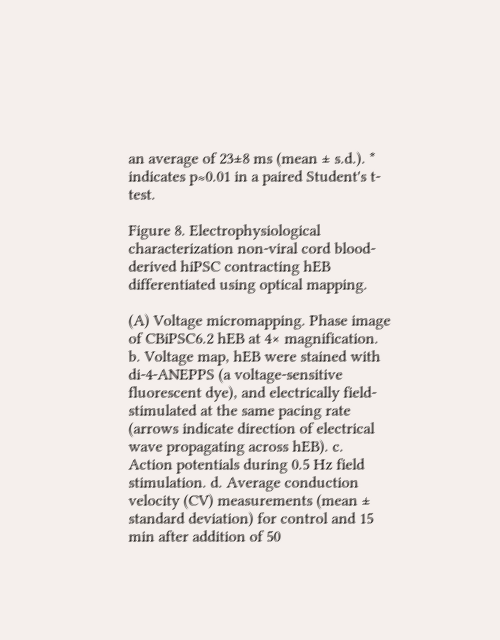an average of 23±8 ms (mean ± s.d.). * indicates p≈0.01 in a paired Student's t-test.

Figure 8. Electrophysiological characterization non-viral cord blood-derived hiPSC contracting hEB differentiated using optical mapping.

(A) Voltage micromapping. Phase image of CBiPSC6.2 hEB at 4× magnification. b. Voltage map, hEB were stained with di-4-ANEPPS (a voltage-sensitive fluorescent dye), and electrically field-stimulated at the same pacing rate (arrows indicate direction of electrical wave propagating across hEB). c. Action potentials during 0.5 Hz field stimulation. d. Average conduction velocity (CV) measurements (mean ± standard deviation) for control and 15 min after addition of 50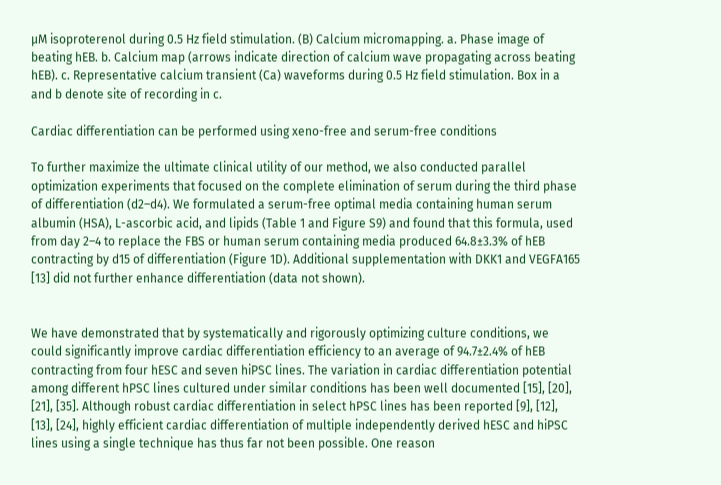µM isoproterenol during 0.5 Hz field stimulation. (B) Calcium micromapping. a. Phase image of beating hEB. b. Calcium map (arrows indicate direction of calcium wave propagating across beating hEB). c. Representative calcium transient (Ca) waveforms during 0.5 Hz field stimulation. Box in a and b denote site of recording in c.

Cardiac differentiation can be performed using xeno-free and serum-free conditions

To further maximize the ultimate clinical utility of our method, we also conducted parallel optimization experiments that focused on the complete elimination of serum during the third phase of differentiation (d2–d4). We formulated a serum-free optimal media containing human serum albumin (HSA), L-ascorbic acid, and lipids (Table 1 and Figure S9) and found that this formula, used from day 2–4 to replace the FBS or human serum containing media produced 64.8±3.3% of hEB contracting by d15 of differentiation (Figure 1D). Additional supplementation with DKK1 and VEGFA165 [13] did not further enhance differentiation (data not shown).


We have demonstrated that by systematically and rigorously optimizing culture conditions, we could significantly improve cardiac differentiation efficiency to an average of 94.7±2.4% of hEB contracting from four hESC and seven hiPSC lines. The variation in cardiac differentiation potential among different hPSC lines cultured under similar conditions has been well documented [15], [20], [21], [35]. Although robust cardiac differentiation in select hPSC lines has been reported [9], [12], [13], [24], highly efficient cardiac differentiation of multiple independently derived hESC and hiPSC lines using a single technique has thus far not been possible. One reason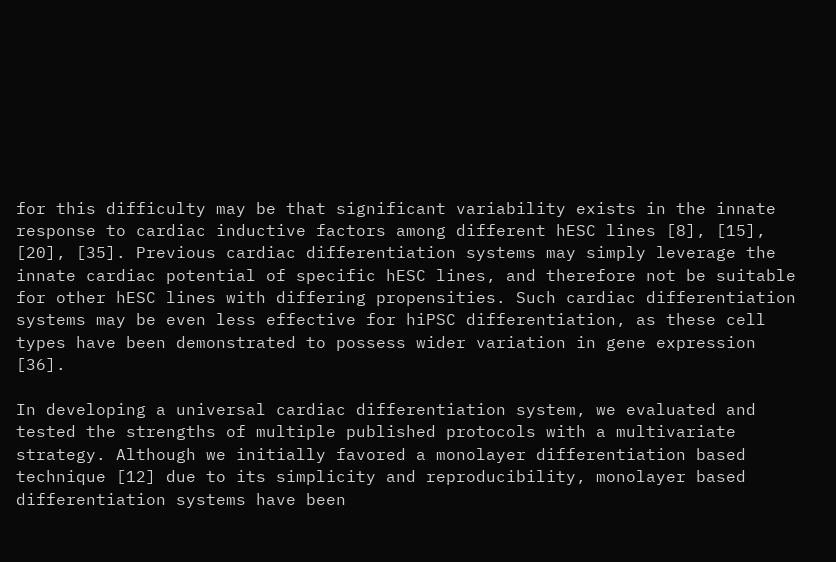for this difficulty may be that significant variability exists in the innate response to cardiac inductive factors among different hESC lines [8], [15], [20], [35]. Previous cardiac differentiation systems may simply leverage the innate cardiac potential of specific hESC lines, and therefore not be suitable for other hESC lines with differing propensities. Such cardiac differentiation systems may be even less effective for hiPSC differentiation, as these cell types have been demonstrated to possess wider variation in gene expression [36].

In developing a universal cardiac differentiation system, we evaluated and tested the strengths of multiple published protocols with a multivariate strategy. Although we initially favored a monolayer differentiation based technique [12] due to its simplicity and reproducibility, monolayer based differentiation systems have been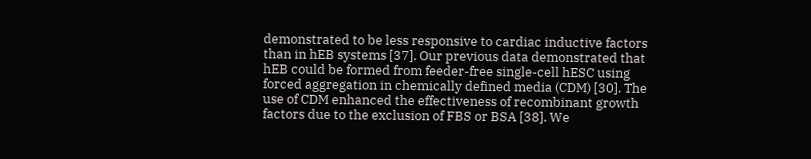demonstrated to be less responsive to cardiac inductive factors than in hEB systems [37]. Our previous data demonstrated that hEB could be formed from feeder-free single-cell hESC using forced aggregation in chemically defined media (CDM) [30]. The use of CDM enhanced the effectiveness of recombinant growth factors due to the exclusion of FBS or BSA [38]. We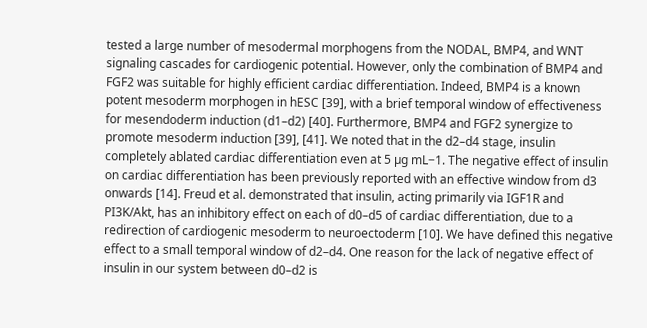tested a large number of mesodermal morphogens from the NODAL, BMP4, and WNT signaling cascades for cardiogenic potential. However, only the combination of BMP4 and FGF2 was suitable for highly efficient cardiac differentiation. Indeed, BMP4 is a known potent mesoderm morphogen in hESC [39], with a brief temporal window of effectiveness for mesendoderm induction (d1–d2) [40]. Furthermore, BMP4 and FGF2 synergize to promote mesoderm induction [39], [41]. We noted that in the d2–d4 stage, insulin completely ablated cardiac differentiation even at 5 µg mL−1. The negative effect of insulin on cardiac differentiation has been previously reported with an effective window from d3 onwards [14]. Freud et al. demonstrated that insulin, acting primarily via IGF1R and PI3K/Akt, has an inhibitory effect on each of d0–d5 of cardiac differentiation, due to a redirection of cardiogenic mesoderm to neuroectoderm [10]. We have defined this negative effect to a small temporal window of d2–d4. One reason for the lack of negative effect of insulin in our system between d0–d2 is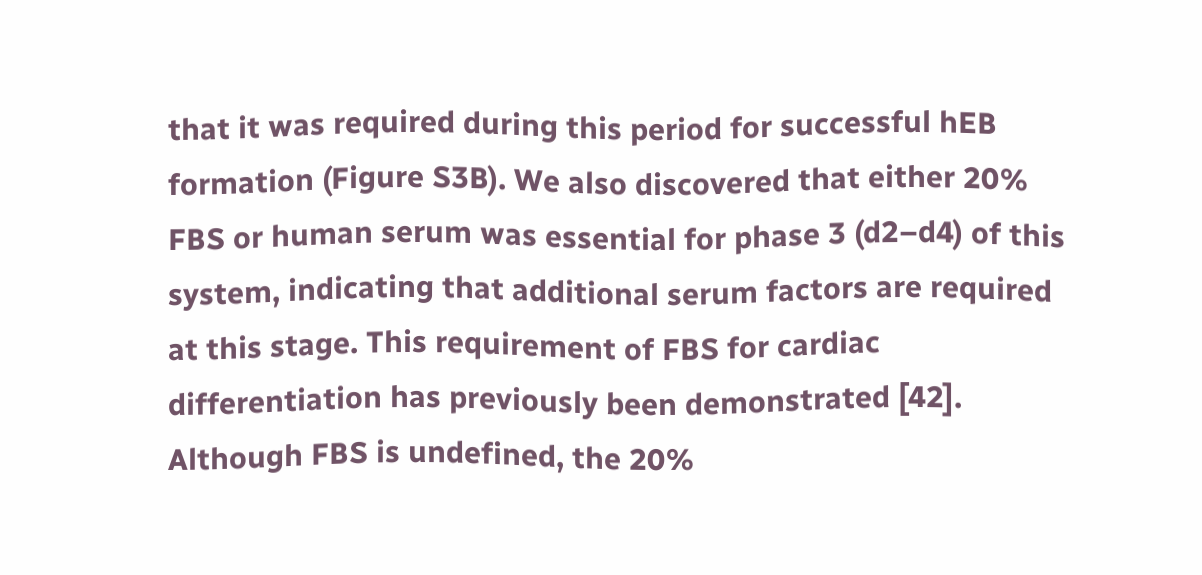that it was required during this period for successful hEB formation (Figure S3B). We also discovered that either 20% FBS or human serum was essential for phase 3 (d2–d4) of this system, indicating that additional serum factors are required at this stage. This requirement of FBS for cardiac differentiation has previously been demonstrated [42]. Although FBS is undefined, the 20%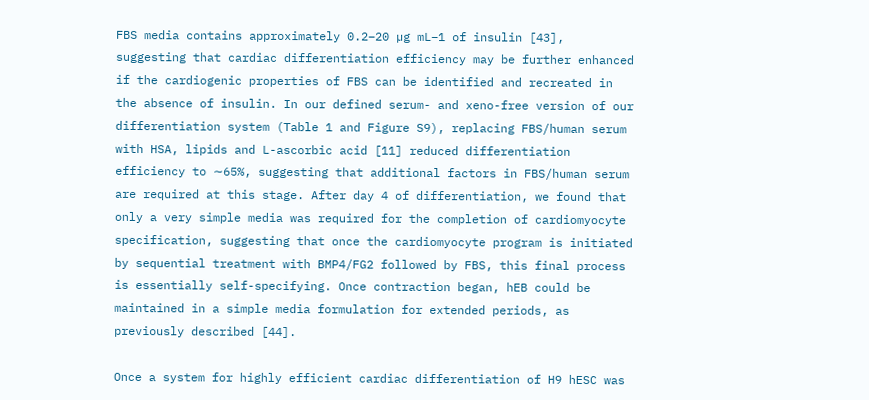FBS media contains approximately 0.2–20 µg mL−1 of insulin [43], suggesting that cardiac differentiation efficiency may be further enhanced if the cardiogenic properties of FBS can be identified and recreated in the absence of insulin. In our defined serum- and xeno-free version of our differentiation system (Table 1 and Figure S9), replacing FBS/human serum with HSA, lipids and L-ascorbic acid [11] reduced differentiation efficiency to ∼65%, suggesting that additional factors in FBS/human serum are required at this stage. After day 4 of differentiation, we found that only a very simple media was required for the completion of cardiomyocyte specification, suggesting that once the cardiomyocyte program is initiated by sequential treatment with BMP4/FG2 followed by FBS, this final process is essentially self-specifying. Once contraction began, hEB could be maintained in a simple media formulation for extended periods, as previously described [44].

Once a system for highly efficient cardiac differentiation of H9 hESC was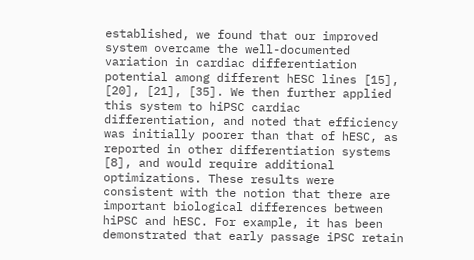established, we found that our improved system overcame the well-documented variation in cardiac differentiation potential among different hESC lines [15], [20], [21], [35]. We then further applied this system to hiPSC cardiac differentiation, and noted that efficiency was initially poorer than that of hESC, as reported in other differentiation systems [8], and would require additional optimizations. These results were consistent with the notion that there are important biological differences between hiPSC and hESC. For example, it has been demonstrated that early passage iPSC retain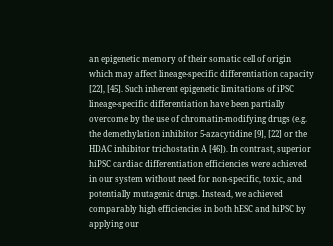an epigenetic memory of their somatic cell of origin which may affect lineage-specific differentiation capacity [22], [45]. Such inherent epigenetic limitations of iPSC lineage-specific differentiation have been partially overcome by the use of chromatin-modifying drugs (e.g. the demethylation inhibitor 5-azacytidine [9], [22] or the HDAC inhibitor trichostatin A [46]). In contrast, superior hiPSC cardiac differentiation efficiencies were achieved in our system without need for non-specific, toxic, and potentially mutagenic drugs. Instead, we achieved comparably high efficiencies in both hESC and hiPSC by applying our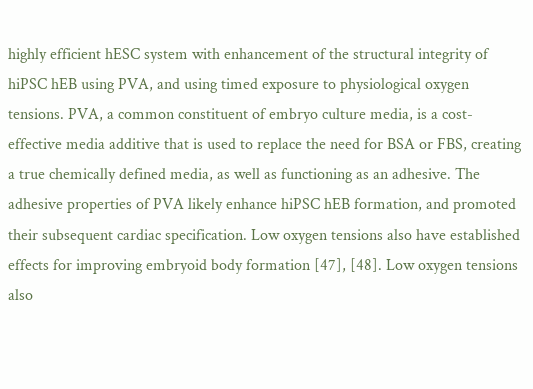highly efficient hESC system with enhancement of the structural integrity of hiPSC hEB using PVA, and using timed exposure to physiological oxygen tensions. PVA, a common constituent of embryo culture media, is a cost-effective media additive that is used to replace the need for BSA or FBS, creating a true chemically defined media, as well as functioning as an adhesive. The adhesive properties of PVA likely enhance hiPSC hEB formation, and promoted their subsequent cardiac specification. Low oxygen tensions also have established effects for improving embryoid body formation [47], [48]. Low oxygen tensions also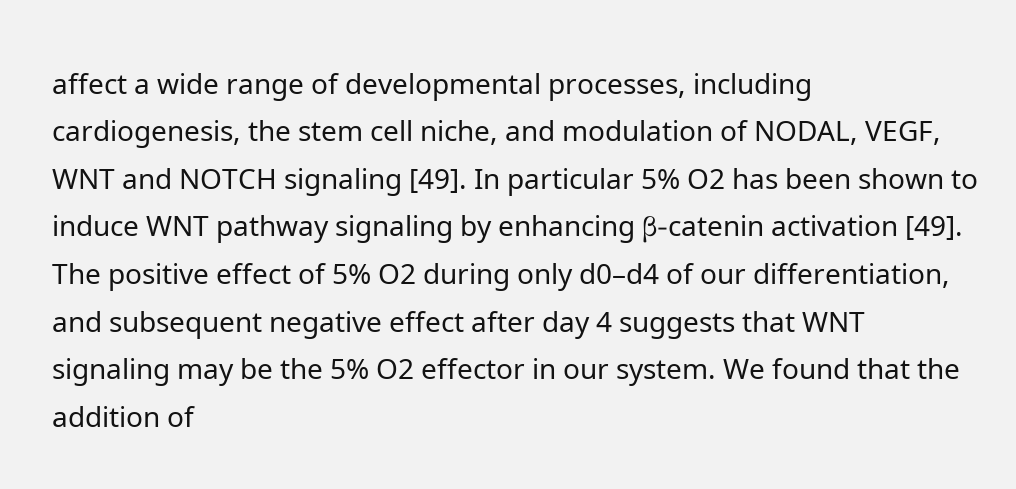affect a wide range of developmental processes, including cardiogenesis, the stem cell niche, and modulation of NODAL, VEGF, WNT and NOTCH signaling [49]. In particular 5% O2 has been shown to induce WNT pathway signaling by enhancing β-catenin activation [49]. The positive effect of 5% O2 during only d0–d4 of our differentiation, and subsequent negative effect after day 4 suggests that WNT signaling may be the 5% O2 effector in our system. We found that the addition of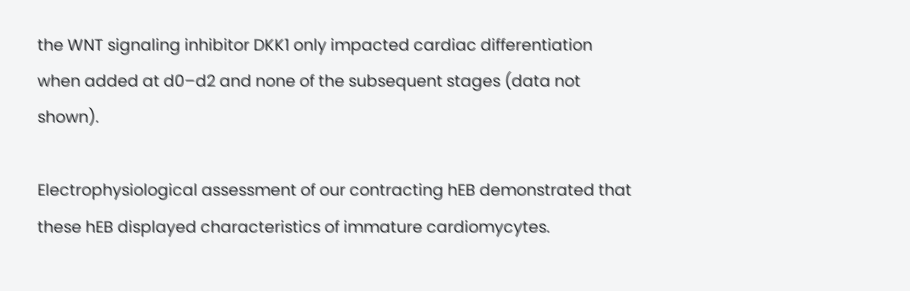the WNT signaling inhibitor DKK1 only impacted cardiac differentiation when added at d0–d2 and none of the subsequent stages (data not shown).

Electrophysiological assessment of our contracting hEB demonstrated that these hEB displayed characteristics of immature cardiomycytes.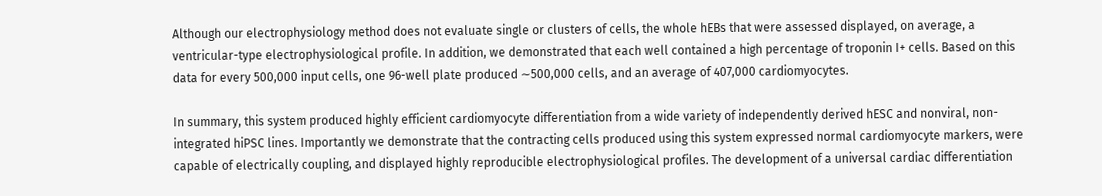Although our electrophysiology method does not evaluate single or clusters of cells, the whole hEBs that were assessed displayed, on average, a ventricular-type electrophysiological profile. In addition, we demonstrated that each well contained a high percentage of troponin I+ cells. Based on this data for every 500,000 input cells, one 96-well plate produced ∼500,000 cells, and an average of 407,000 cardiomyocytes.

In summary, this system produced highly efficient cardiomyocyte differentiation from a wide variety of independently derived hESC and nonviral, non-integrated hiPSC lines. Importantly we demonstrate that the contracting cells produced using this system expressed normal cardiomyocyte markers, were capable of electrically coupling, and displayed highly reproducible electrophysiological profiles. The development of a universal cardiac differentiation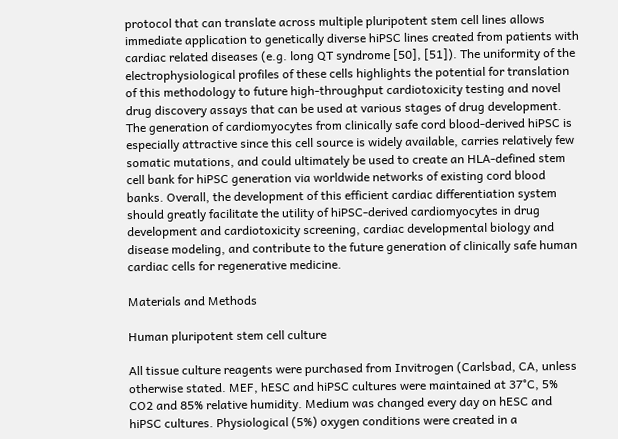protocol that can translate across multiple pluripotent stem cell lines allows immediate application to genetically diverse hiPSC lines created from patients with cardiac related diseases (e.g. long QT syndrome [50], [51]). The uniformity of the electrophysiological profiles of these cells highlights the potential for translation of this methodology to future high-throughput cardiotoxicity testing and novel drug discovery assays that can be used at various stages of drug development. The generation of cardiomyocytes from clinically safe cord blood-derived hiPSC is especially attractive since this cell source is widely available, carries relatively few somatic mutations, and could ultimately be used to create an HLA-defined stem cell bank for hiPSC generation via worldwide networks of existing cord blood banks. Overall, the development of this efficient cardiac differentiation system should greatly facilitate the utility of hiPSC-derived cardiomyocytes in drug development and cardiotoxicity screening, cardiac developmental biology and disease modeling, and contribute to the future generation of clinically safe human cardiac cells for regenerative medicine.

Materials and Methods

Human pluripotent stem cell culture

All tissue culture reagents were purchased from Invitrogen (Carlsbad, CA, unless otherwise stated. MEF, hESC and hiPSC cultures were maintained at 37°C, 5% CO2 and 85% relative humidity. Medium was changed every day on hESC and hiPSC cultures. Physiological (5%) oxygen conditions were created in a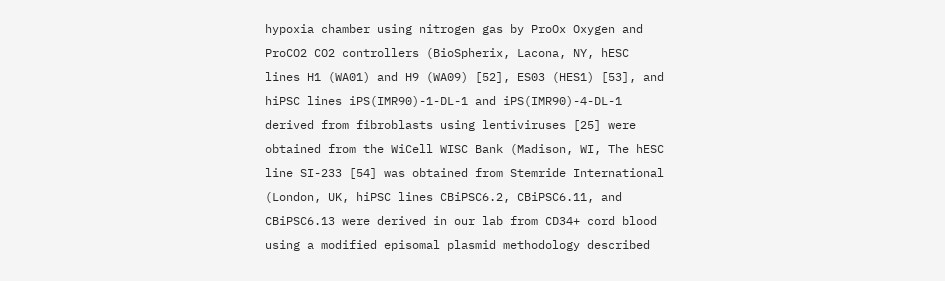hypoxia chamber using nitrogen gas by ProOx Oxygen and ProCO2 CO2 controllers (BioSpherix, Lacona, NY, hESC lines H1 (WA01) and H9 (WA09) [52], ES03 (HES1) [53], and hiPSC lines iPS(IMR90)-1-DL-1 and iPS(IMR90)-4-DL-1 derived from fibroblasts using lentiviruses [25] were obtained from the WiCell WISC Bank (Madison, WI, The hESC line SI-233 [54] was obtained from Stemride International (London, UK, hiPSC lines CBiPSC6.2, CBiPSC6.11, and CBiPSC6.13 were derived in our lab from CD34+ cord blood using a modified episomal plasmid methodology described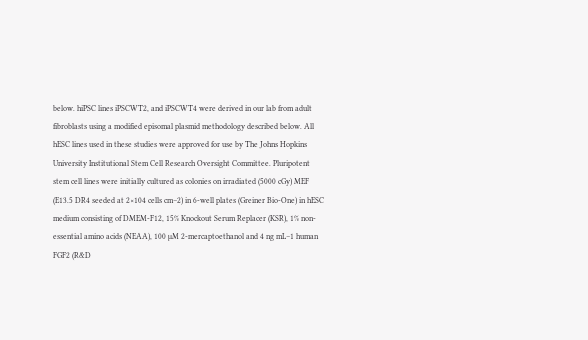below. hiPSC lines iPSCWT2, and iPSCWT4 were derived in our lab from adult fibroblasts using a modified episomal plasmid methodology described below. All hESC lines used in these studies were approved for use by The Johns Hopkins University Institutional Stem Cell Research Oversight Committee. Pluripotent stem cell lines were initially cultured as colonies on irradiated (5000 cGy) MEF (E13.5 DR4 seeded at 2×104 cells cm−2) in 6-well plates (Greiner Bio-One) in hESC medium consisting of DMEM-F12, 15% Knockout Serum Replacer (KSR), 1% non-essential amino acids (NEAA), 100 µM 2-mercaptoethanol and 4 ng mL−1 human FGF2 (R&D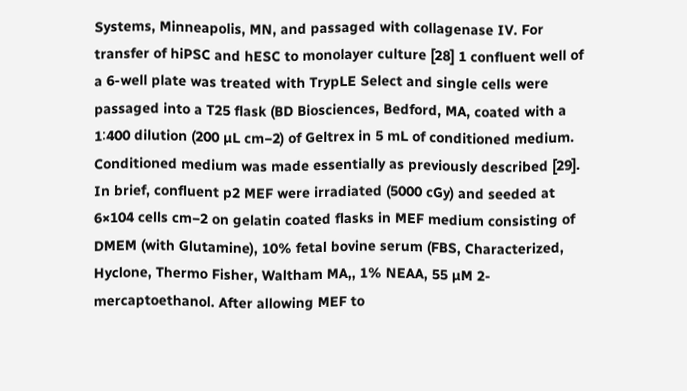Systems, Minneapolis, MN, and passaged with collagenase IV. For transfer of hiPSC and hESC to monolayer culture [28] 1 confluent well of a 6-well plate was treated with TrypLE Select and single cells were passaged into a T25 flask (BD Biosciences, Bedford, MA, coated with a 1∶400 dilution (200 µL cm−2) of Geltrex in 5 mL of conditioned medium. Conditioned medium was made essentially as previously described [29]. In brief, confluent p2 MEF were irradiated (5000 cGy) and seeded at 6×104 cells cm−2 on gelatin coated flasks in MEF medium consisting of DMEM (with Glutamine), 10% fetal bovine serum (FBS, Characterized, Hyclone, Thermo Fisher, Waltham MA,, 1% NEAA, 55 µM 2-mercaptoethanol. After allowing MEF to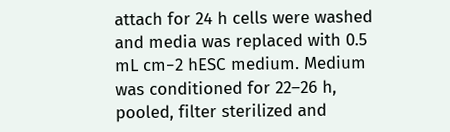attach for 24 h cells were washed and media was replaced with 0.5 mL cm−2 hESC medium. Medium was conditioned for 22–26 h, pooled, filter sterilized and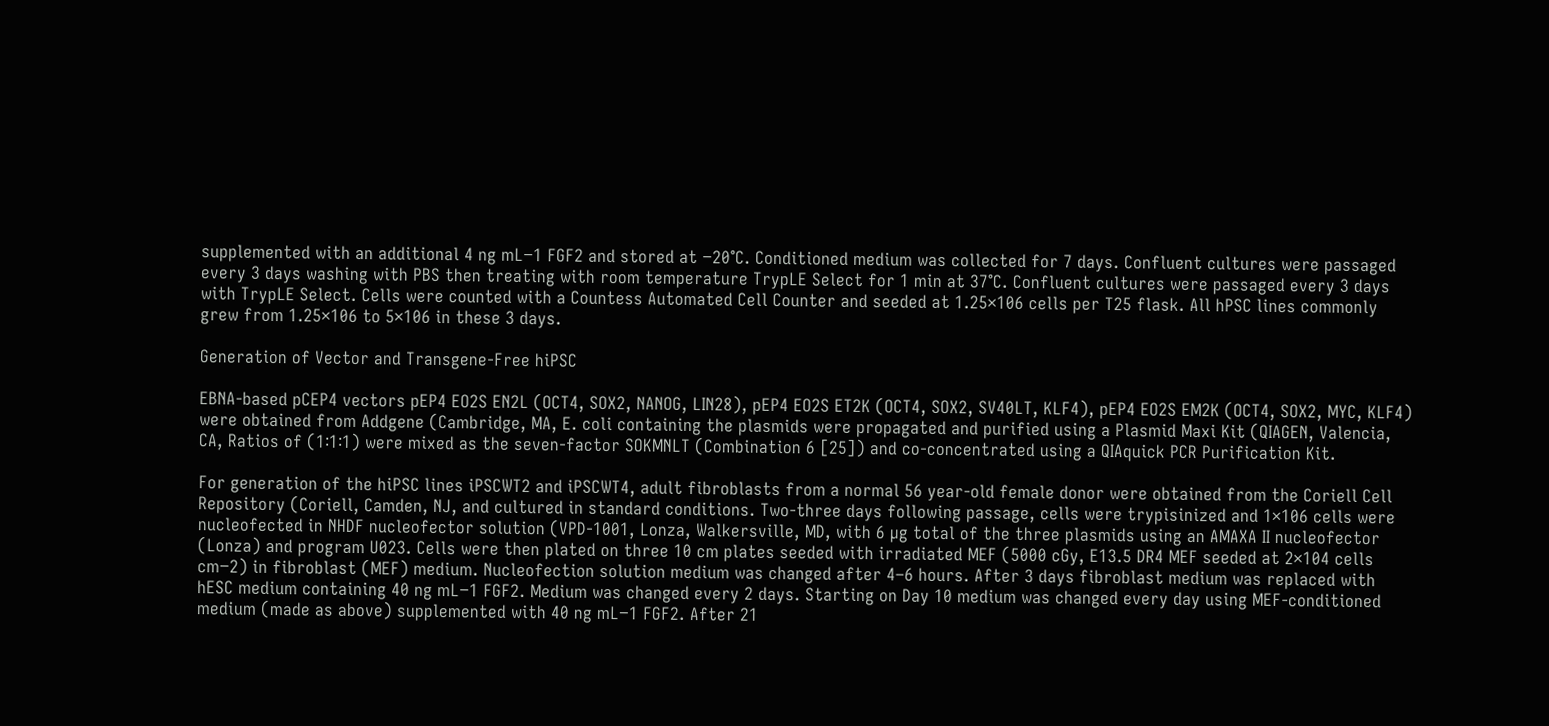supplemented with an additional 4 ng mL−1 FGF2 and stored at −20°C. Conditioned medium was collected for 7 days. Confluent cultures were passaged every 3 days washing with PBS then treating with room temperature TrypLE Select for 1 min at 37°C. Confluent cultures were passaged every 3 days with TrypLE Select. Cells were counted with a Countess Automated Cell Counter and seeded at 1.25×106 cells per T25 flask. All hPSC lines commonly grew from 1.25×106 to 5×106 in these 3 days.

Generation of Vector and Transgene-Free hiPSC

EBNA-based pCEP4 vectors pEP4 EO2S EN2L (OCT4, SOX2, NANOG, LIN28), pEP4 EO2S ET2K (OCT4, SOX2, SV40LT, KLF4), pEP4 EO2S EM2K (OCT4, SOX2, MYC, KLF4) were obtained from Addgene (Cambridge, MA, E. coli containing the plasmids were propagated and purified using a Plasmid Maxi Kit (QIAGEN, Valencia, CA, Ratios of (1∶1∶1) were mixed as the seven-factor SOKMNLT (Combination 6 [25]) and co-concentrated using a QIAquick PCR Purification Kit.

For generation of the hiPSC lines iPSCWT2 and iPSCWT4, adult fibroblasts from a normal 56 year-old female donor were obtained from the Coriell Cell Repository (Coriell, Camden, NJ, and cultured in standard conditions. Two-three days following passage, cells were trypisinized and 1×106 cells were nucleofected in NHDF nucleofector solution (VPD-1001, Lonza, Walkersville, MD, with 6 µg total of the three plasmids using an AMAXA II nucleofector (Lonza) and program U023. Cells were then plated on three 10 cm plates seeded with irradiated MEF (5000 cGy, E13.5 DR4 MEF seeded at 2×104 cells cm−2) in fibroblast (MEF) medium. Nucleofection solution medium was changed after 4–6 hours. After 3 days fibroblast medium was replaced with hESC medium containing 40 ng mL−1 FGF2. Medium was changed every 2 days. Starting on Day 10 medium was changed every day using MEF-conditioned medium (made as above) supplemented with 40 ng mL−1 FGF2. After 21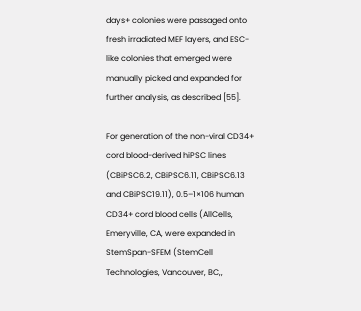days+ colonies were passaged onto fresh irradiated MEF layers, and ESC-like colonies that emerged were manually picked and expanded for further analysis, as described [55].

For generation of the non-viral CD34+ cord blood-derived hiPSC lines (CBiPSC6.2, CBiPSC6.11, CBiPSC6.13 and CBiPSC19.11), 0.5–1×106 human CD34+ cord blood cells (AllCells, Emeryville, CA, were expanded in StemSpan-SFEM (StemCell Technologies, Vancouver, BC,,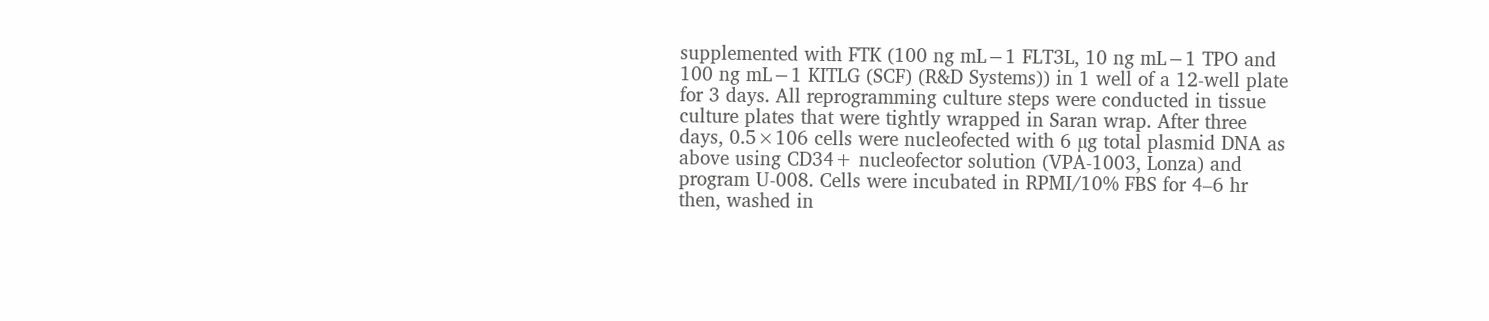supplemented with FTK (100 ng mL−1 FLT3L, 10 ng mL−1 TPO and 100 ng mL−1 KITLG (SCF) (R&D Systems)) in 1 well of a 12-well plate for 3 days. All reprogramming culture steps were conducted in tissue culture plates that were tightly wrapped in Saran wrap. After three days, 0.5×106 cells were nucleofected with 6 µg total plasmid DNA as above using CD34+ nucleofector solution (VPA-1003, Lonza) and program U-008. Cells were incubated in RPMI/10% FBS for 4–6 hr then, washed in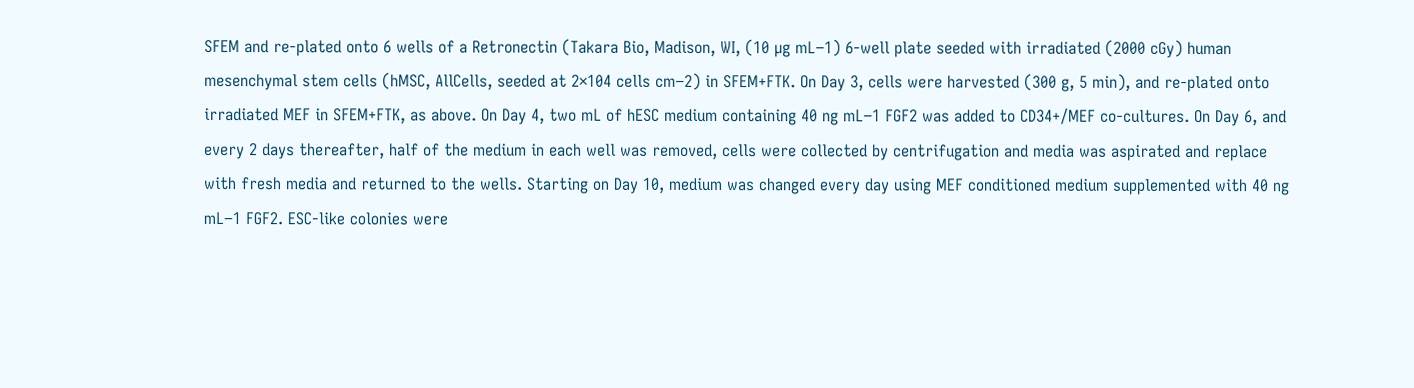SFEM and re-plated onto 6 wells of a Retronectin (Takara Bio, Madison, WI, (10 µg mL−1) 6-well plate seeded with irradiated (2000 cGy) human mesenchymal stem cells (hMSC, AllCells, seeded at 2×104 cells cm−2) in SFEM+FTK. On Day 3, cells were harvested (300 g, 5 min), and re-plated onto irradiated MEF in SFEM+FTK, as above. On Day 4, two mL of hESC medium containing 40 ng mL−1 FGF2 was added to CD34+/MEF co-cultures. On Day 6, and every 2 days thereafter, half of the medium in each well was removed, cells were collected by centrifugation and media was aspirated and replace with fresh media and returned to the wells. Starting on Day 10, medium was changed every day using MEF conditioned medium supplemented with 40 ng mL−1 FGF2. ESC-like colonies were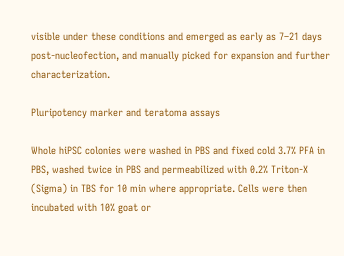visible under these conditions and emerged as early as 7–21 days post-nucleofection, and manually picked for expansion and further characterization.

Pluripotency marker and teratoma assays

Whole hiPSC colonies were washed in PBS and fixed cold 3.7% PFA in PBS, washed twice in PBS and permeabilized with 0.2% Triton-X (Sigma) in TBS for 10 min where appropriate. Cells were then incubated with 10% goat or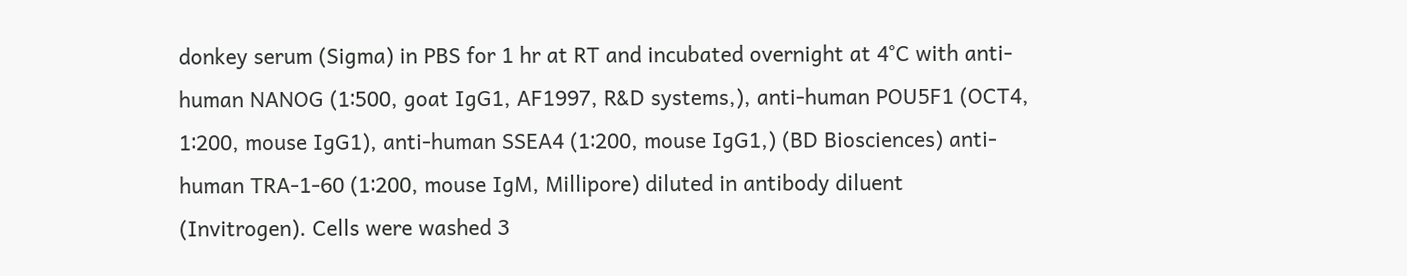donkey serum (Sigma) in PBS for 1 hr at RT and incubated overnight at 4°C with anti-human NANOG (1∶500, goat IgG1, AF1997, R&D systems,), anti-human POU5F1 (OCT4, 1∶200, mouse IgG1), anti-human SSEA4 (1∶200, mouse IgG1,) (BD Biosciences) anti-human TRA-1-60 (1∶200, mouse IgM, Millipore) diluted in antibody diluent (Invitrogen). Cells were washed 3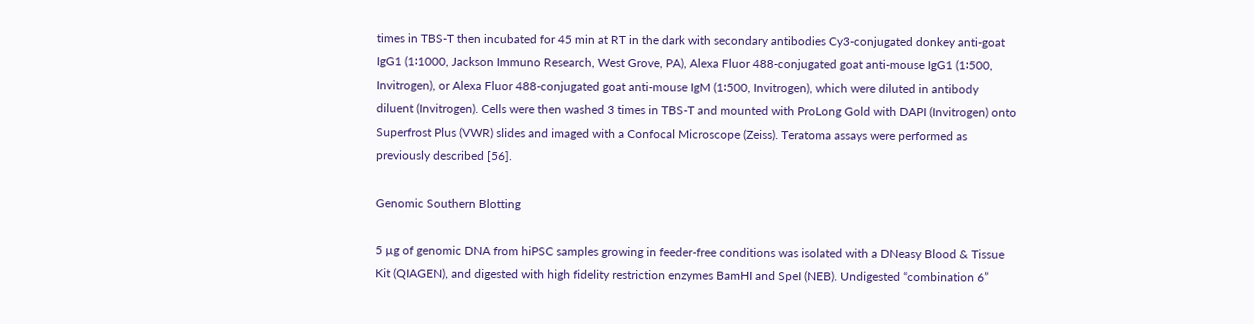times in TBS-T then incubated for 45 min at RT in the dark with secondary antibodies Cy3-conjugated donkey anti-goat IgG1 (1∶1000, Jackson Immuno Research, West Grove, PA), Alexa Fluor 488-conjugated goat anti-mouse IgG1 (1∶500, Invitrogen), or Alexa Fluor 488-conjugated goat anti-mouse IgM (1∶500, Invitrogen), which were diluted in antibody diluent (Invitrogen). Cells were then washed 3 times in TBS-T and mounted with ProLong Gold with DAPI (Invitrogen) onto Superfrost Plus (VWR) slides and imaged with a Confocal Microscope (Zeiss). Teratoma assays were performed as previously described [56].

Genomic Southern Blotting

5 µg of genomic DNA from hiPSC samples growing in feeder-free conditions was isolated with a DNeasy Blood & Tissue Kit (QIAGEN), and digested with high fidelity restriction enzymes BamHI and SpeI (NEB). Undigested “combination 6”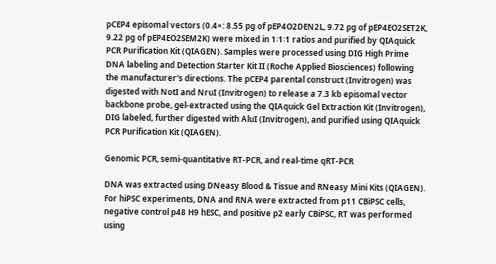pCEP4 episomal vectors (0.4×: 8.55 pg of pEP4O2DEN2L, 9.72 pg of pEP4EO2SET2K, 9.22 pg of pEP4EO2SEM2K) were mixed in 1∶1∶1 ratios and purified by QIAquick PCR Purification Kit (QIAGEN). Samples were processed using DIG High Prime DNA labeling and Detection Starter Kit II (Roche Applied Biosciences) following the manufacturer's directions. The pCEP4 parental construct (Invitrogen) was digested with NotI and NruI (Invitrogen) to release a 7.3 kb episomal vector backbone probe, gel-extracted using the QIAquick Gel Extraction Kit (Invitrogen), DIG labeled, further digested with AluI (Invitrogen), and purified using QIAquick PCR Purification Kit (QIAGEN).

Genomic PCR, semi-quantitative RT-PCR, and real-time qRT-PCR

DNA was extracted using DNeasy Blood & Tissue and RNeasy Mini Kits (QIAGEN). For hiPSC experiments, DNA and RNA were extracted from p11 CBiPSC cells, negative control p48 H9 hESC, and positive p2 early CBiPSC, RT was performed using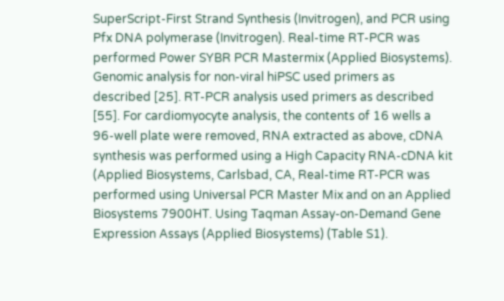SuperScript-First Strand Synthesis (Invitrogen), and PCR using Pfx DNA polymerase (Invitrogen). Real-time RT-PCR was performed Power SYBR PCR Mastermix (Applied Biosystems). Genomic analysis for non-viral hiPSC used primers as described [25]. RT-PCR analysis used primers as described [55]. For cardiomyocyte analysis, the contents of 16 wells a 96-well plate were removed, RNA extracted as above, cDNA synthesis was performed using a High Capacity RNA-cDNA kit (Applied Biosystems, Carlsbad, CA, Real-time RT-PCR was performed using Universal PCR Master Mix and on an Applied Biosystems 7900HT. Using Taqman Assay-on-Demand Gene Expression Assays (Applied Biosystems) (Table S1).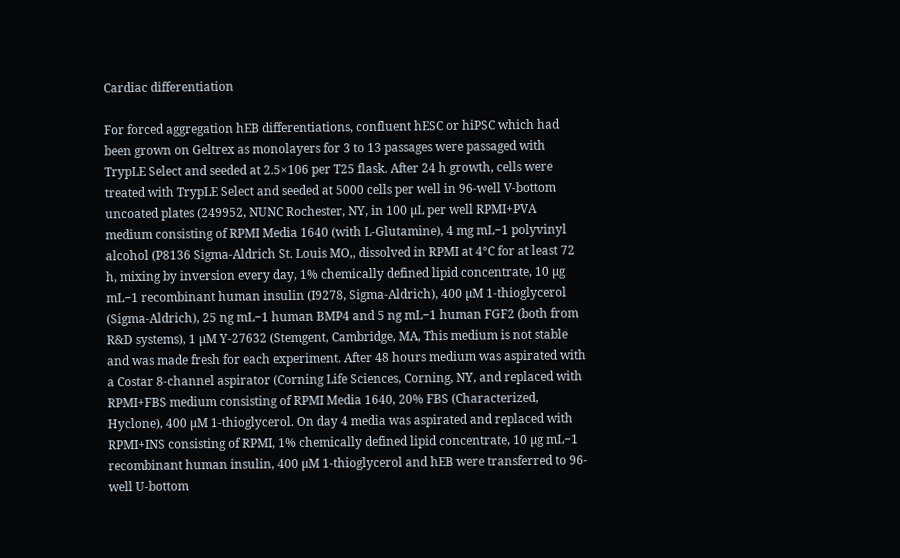Cardiac differentiation

For forced aggregation hEB differentiations, confluent hESC or hiPSC which had been grown on Geltrex as monolayers for 3 to 13 passages were passaged with TrypLE Select and seeded at 2.5×106 per T25 flask. After 24 h growth, cells were treated with TrypLE Select and seeded at 5000 cells per well in 96-well V-bottom uncoated plates (249952, NUNC Rochester, NY, in 100 µL per well RPMI+PVA medium consisting of RPMI Media 1640 (with L-Glutamine), 4 mg mL−1 polyvinyl alcohol (P8136 Sigma-Aldrich St. Louis MO,, dissolved in RPMI at 4°C for at least 72 h, mixing by inversion every day, 1% chemically defined lipid concentrate, 10 µg mL−1 recombinant human insulin (I9278, Sigma-Aldrich), 400 µM 1-thioglycerol (Sigma-Aldrich), 25 ng mL−1 human BMP4 and 5 ng mL−1 human FGF2 (both from R&D systems), 1 µM Y-27632 (Stemgent, Cambridge, MA, This medium is not stable and was made fresh for each experiment. After 48 hours medium was aspirated with a Costar 8-channel aspirator (Corning Life Sciences, Corning, NY, and replaced with RPMI+FBS medium consisting of RPMI Media 1640, 20% FBS (Characterized, Hyclone), 400 µM 1-thioglycerol. On day 4 media was aspirated and replaced with RPMI+INS consisting of RPMI, 1% chemically defined lipid concentrate, 10 µg mL−1 recombinant human insulin, 400 µM 1-thioglycerol and hEB were transferred to 96-well U-bottom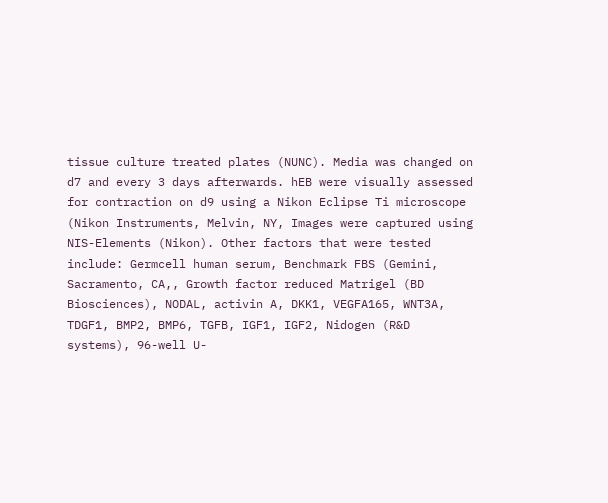tissue culture treated plates (NUNC). Media was changed on d7 and every 3 days afterwards. hEB were visually assessed for contraction on d9 using a Nikon Eclipse Ti microscope (Nikon Instruments, Melvin, NY, Images were captured using NIS-Elements (Nikon). Other factors that were tested include: Germcell human serum, Benchmark FBS (Gemini, Sacramento, CA,, Growth factor reduced Matrigel (BD Biosciences), NODAL, activin A, DKK1, VEGFA165, WNT3A, TDGF1, BMP2, BMP6, TGFB, IGF1, IGF2, Nidogen (R&D systems), 96-well U-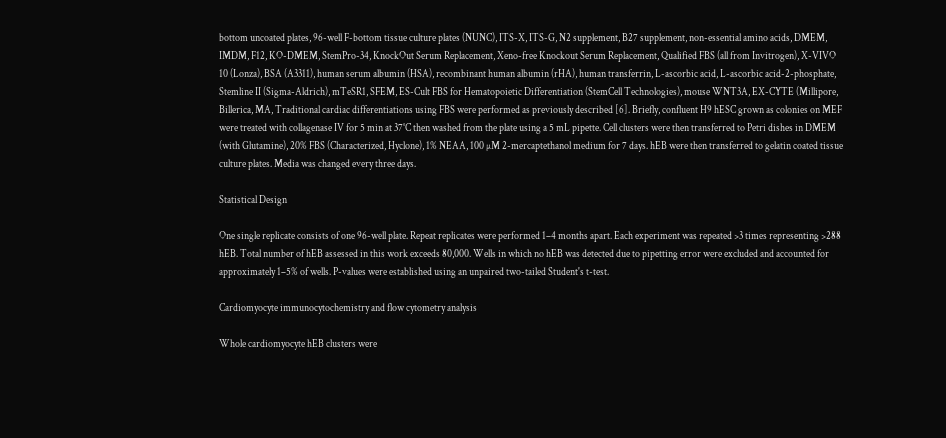bottom uncoated plates, 96-well F-bottom tissue culture plates (NUNC), ITS-X, ITS-G, N2 supplement, B27 supplement, non-essential amino acids, DMEM, IMDM, F12, KO-DMEM, StemPro-34, KnockOut Serum Replacement, Xeno-free Knockout Serum Replacement, Qualified FBS (all from Invitrogen), X-VIVO 10 (Lonza), BSA (A3311), human serum albumin (HSA), recombinant human albumin (rHA), human transferrin, L-ascorbic acid, L-ascorbic acid-2-phosphate, Stemline II (Sigma-Aldrich), mTeSR1, SFEM, ES-Cult FBS for Hematopoietic Differentiation (StemCell Technologies), mouse WNT3A, EX-CYTE (Millipore, Billerica, MA, Traditional cardiac differentiations using FBS were performed as previously described [6]. Briefly, confluent H9 hESC grown as colonies on MEF were treated with collagenase IV for 5 min at 37°C then washed from the plate using a 5 mL pipette. Cell clusters were then transferred to Petri dishes in DMEM (with Glutamine), 20% FBS (Characterized, Hyclone), 1% NEAA, 100 µM 2-mercaptethanol medium for 7 days. hEB were then transferred to gelatin coated tissue culture plates. Media was changed every three days.

Statistical Design

One single replicate consists of one 96-well plate. Repeat replicates were performed 1–4 months apart. Each experiment was repeated >3 times representing >288 hEB. Total number of hEB assessed in this work exceeds 80,000. Wells in which no hEB was detected due to pipetting error were excluded and accounted for approximately 1–5% of wells. P-values were established using an unpaired two-tailed Student's t-test.

Cardiomyocyte immunocytochemistry and flow cytometry analysis

Whole cardiomyocyte hEB clusters were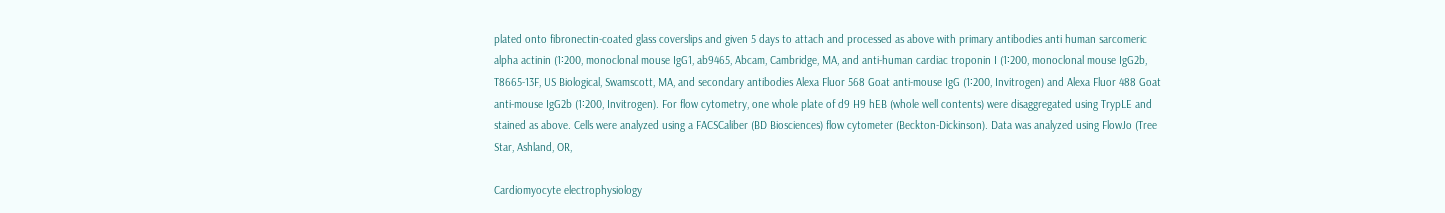plated onto fibronectin-coated glass coverslips and given 5 days to attach and processed as above with primary antibodies anti human sarcomeric alpha actinin (1∶200, monoclonal mouse IgG1, ab9465, Abcam, Cambridge, MA, and anti-human cardiac troponin I (1∶200, monoclonal mouse IgG2b, T8665-13F, US Biological, Swamscott, MA, and secondary antibodies Alexa Fluor 568 Goat anti-mouse IgG (1∶200, Invitrogen) and Alexa Fluor 488 Goat anti-mouse IgG2b (1∶200, Invitrogen). For flow cytometry, one whole plate of d9 H9 hEB (whole well contents) were disaggregated using TrypLE and stained as above. Cells were analyzed using a FACSCaliber (BD Biosciences) flow cytometer (Beckton-Dickinson). Data was analyzed using FlowJo (Tree Star, Ashland, OR,

Cardiomyocyte electrophysiology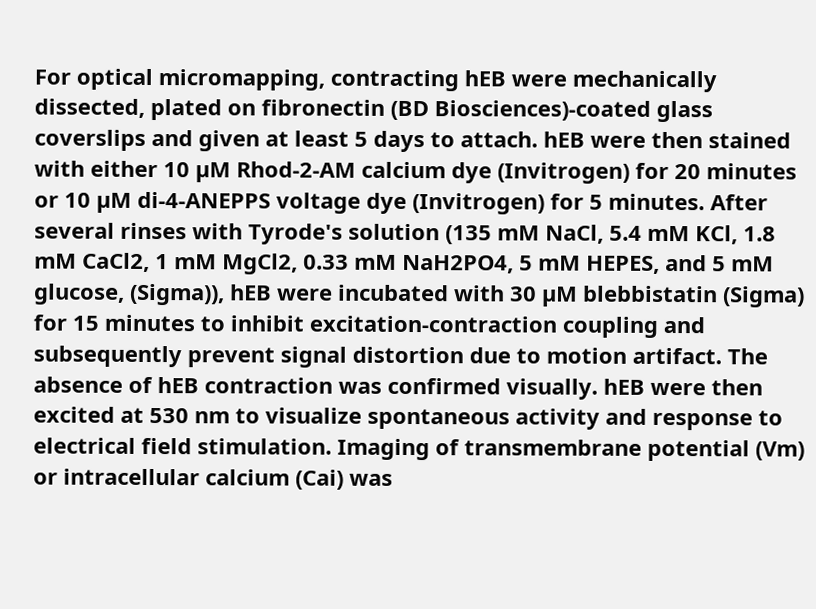For optical micromapping, contracting hEB were mechanically dissected, plated on fibronectin (BD Biosciences)-coated glass coverslips and given at least 5 days to attach. hEB were then stained with either 10 µM Rhod-2-AM calcium dye (Invitrogen) for 20 minutes or 10 µM di-4-ANEPPS voltage dye (Invitrogen) for 5 minutes. After several rinses with Tyrode's solution (135 mM NaCl, 5.4 mM KCl, 1.8 mM CaCl2, 1 mM MgCl2, 0.33 mM NaH2PO4, 5 mM HEPES, and 5 mM glucose, (Sigma)), hEB were incubated with 30 µM blebbistatin (Sigma) for 15 minutes to inhibit excitation-contraction coupling and subsequently prevent signal distortion due to motion artifact. The absence of hEB contraction was confirmed visually. hEB were then excited at 530 nm to visualize spontaneous activity and response to electrical field stimulation. Imaging of transmembrane potential (Vm) or intracellular calcium (Cai) was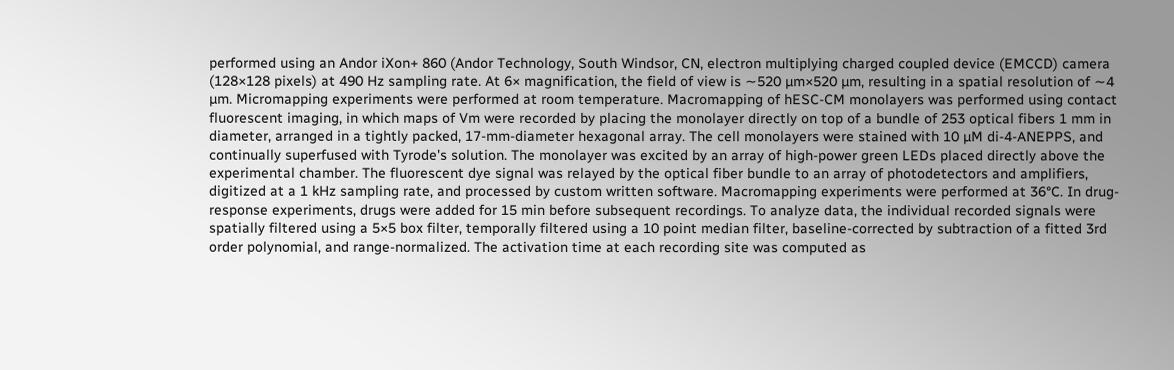performed using an Andor iXon+ 860 (Andor Technology, South Windsor, CN, electron multiplying charged coupled device (EMCCD) camera (128×128 pixels) at 490 Hz sampling rate. At 6× magnification, the field of view is ∼520 µm×520 µm, resulting in a spatial resolution of ∼4 µm. Micromapping experiments were performed at room temperature. Macromapping of hESC-CM monolayers was performed using contact fluorescent imaging, in which maps of Vm were recorded by placing the monolayer directly on top of a bundle of 253 optical fibers 1 mm in diameter, arranged in a tightly packed, 17-mm-diameter hexagonal array. The cell monolayers were stained with 10 µM di-4-ANEPPS, and continually superfused with Tyrode's solution. The monolayer was excited by an array of high-power green LEDs placed directly above the experimental chamber. The fluorescent dye signal was relayed by the optical fiber bundle to an array of photodetectors and amplifiers, digitized at a 1 kHz sampling rate, and processed by custom written software. Macromapping experiments were performed at 36°C. In drug-response experiments, drugs were added for 15 min before subsequent recordings. To analyze data, the individual recorded signals were spatially filtered using a 5×5 box filter, temporally filtered using a 10 point median filter, baseline-corrected by subtraction of a fitted 3rd order polynomial, and range-normalized. The activation time at each recording site was computed as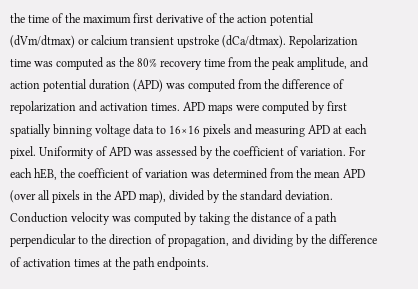the time of the maximum first derivative of the action potential (dVm/dtmax) or calcium transient upstroke (dCa/dtmax). Repolarization time was computed as the 80% recovery time from the peak amplitude, and action potential duration (APD) was computed from the difference of repolarization and activation times. APD maps were computed by first spatially binning voltage data to 16×16 pixels and measuring APD at each pixel. Uniformity of APD was assessed by the coefficient of variation. For each hEB, the coefficient of variation was determined from the mean APD (over all pixels in the APD map), divided by the standard deviation. Conduction velocity was computed by taking the distance of a path perpendicular to the direction of propagation, and dividing by the difference of activation times at the path endpoints.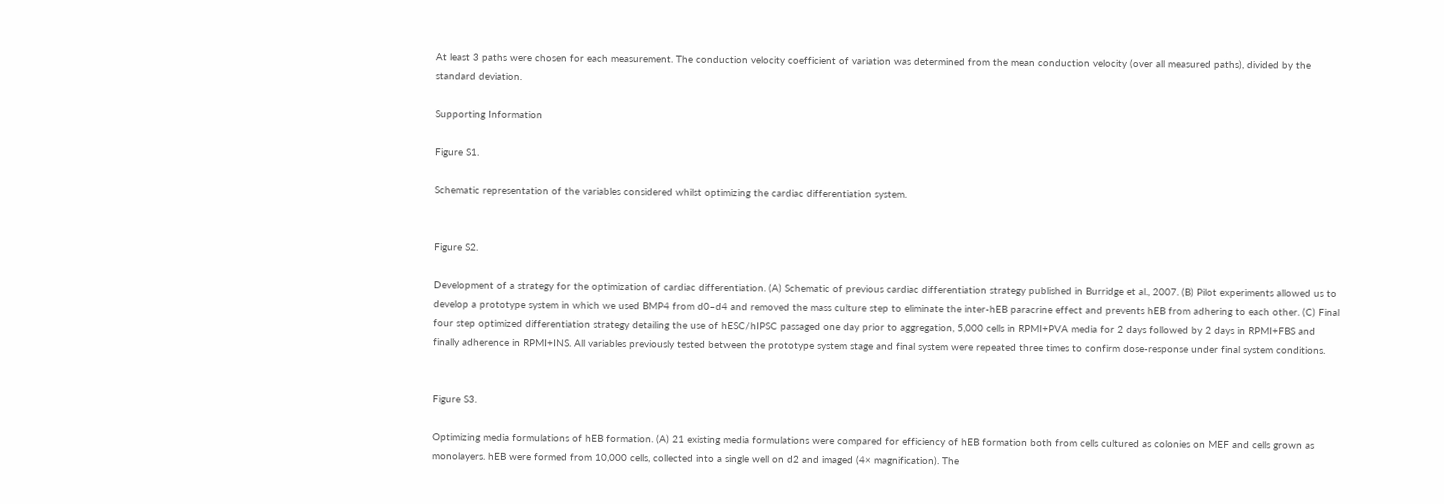At least 3 paths were chosen for each measurement. The conduction velocity coefficient of variation was determined from the mean conduction velocity (over all measured paths), divided by the standard deviation.

Supporting Information

Figure S1.

Schematic representation of the variables considered whilst optimizing the cardiac differentiation system.


Figure S2.

Development of a strategy for the optimization of cardiac differentiation. (A) Schematic of previous cardiac differentiation strategy published in Burridge et al., 2007. (B) Pilot experiments allowed us to develop a prototype system in which we used BMP4 from d0–d4 and removed the mass culture step to eliminate the inter-hEB paracrine effect and prevents hEB from adhering to each other. (C) Final four step optimized differentiation strategy detailing the use of hESC/hIPSC passaged one day prior to aggregation, 5,000 cells in RPMI+PVA media for 2 days followed by 2 days in RPMI+FBS and finally adherence in RPMI+INS. All variables previously tested between the prototype system stage and final system were repeated three times to confirm dose-response under final system conditions.


Figure S3.

Optimizing media formulations of hEB formation. (A) 21 existing media formulations were compared for efficiency of hEB formation both from cells cultured as colonies on MEF and cells grown as monolayers. hEB were formed from 10,000 cells, collected into a single well on d2 and imaged (4× magnification). The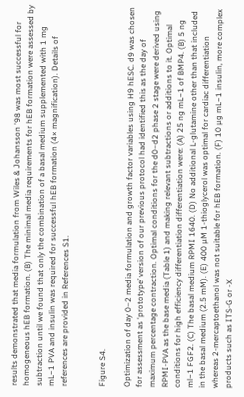results demonstrated that media formulation from Wiles & Johansson '98 was most successful for homogeneous hEB formation. (B) The minimal media requirements for hEB formation were assessed by subtraction until we found that only the combination of a basal medium supplemented with 1 mg mL−1 PVA and insulin was required for successful hEB formation (4× magnification). Details of references are provided in References S1.


Figure S4.

Optimization of day 0–2 media formulation and growth factor variables using H9 hESC. d9 was chosen for assessment as ‘prototype’ version of our previous protocol had identified this as the day of maximum percentage contraction. Optimal conditions for the d0–d2 phase 2 stage were derived using RPMI-PVA as the base media (Table 1) and making relevant subtractions or additions to it. Optimal conditions for high efficiency differentiation differentiation were: (A) 25 ng mL−1 of BMP4. (B) 5 ng ml−1 FGF2. (C) The basal medium RPMI 1640. (D) No additional L-glutamine other than that included in the basal medium (2.5 mM). (E) 400 µM 1-thioglycerol was optimal for cardiac differentiation whereas 2-mercaptoethanol was not suitable for hEB formation. (F) 10 µg mL−1 insulin, more complex products such as ITS-G or -X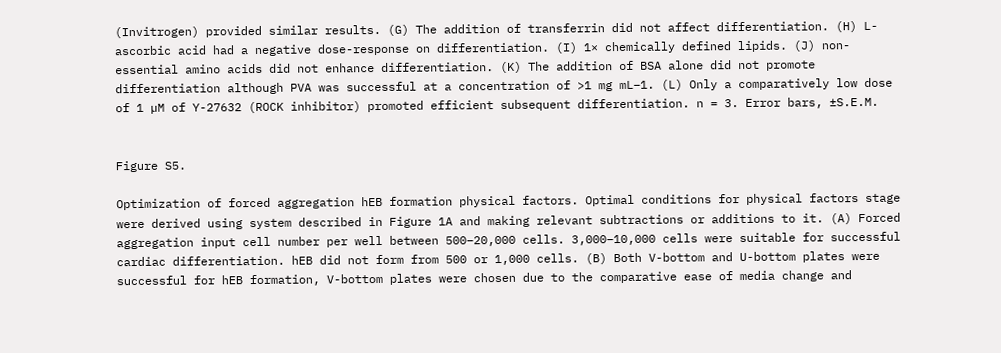(Invitrogen) provided similar results. (G) The addition of transferrin did not affect differentiation. (H) L-ascorbic acid had a negative dose-response on differentiation. (I) 1× chemically defined lipids. (J) non-essential amino acids did not enhance differentiation. (K) The addition of BSA alone did not promote differentiation although PVA was successful at a concentration of >1 mg mL−1. (L) Only a comparatively low dose of 1 µM of Y-27632 (ROCK inhibitor) promoted efficient subsequent differentiation. n = 3. Error bars, ±S.E.M.


Figure S5.

Optimization of forced aggregation hEB formation physical factors. Optimal conditions for physical factors stage were derived using system described in Figure 1A and making relevant subtractions or additions to it. (A) Forced aggregation input cell number per well between 500–20,000 cells. 3,000–10,000 cells were suitable for successful cardiac differentiation. hEB did not form from 500 or 1,000 cells. (B) Both V-bottom and U-bottom plates were successful for hEB formation, V-bottom plates were chosen due to the comparative ease of media change and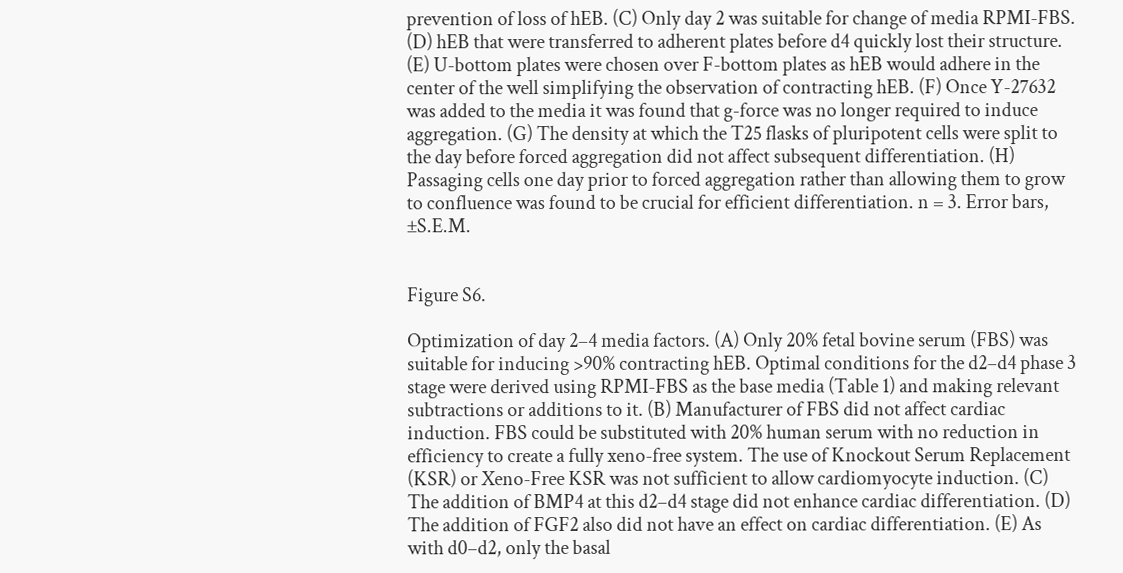prevention of loss of hEB. (C) Only day 2 was suitable for change of media RPMI-FBS. (D) hEB that were transferred to adherent plates before d4 quickly lost their structure. (E) U-bottom plates were chosen over F-bottom plates as hEB would adhere in the center of the well simplifying the observation of contracting hEB. (F) Once Y-27632 was added to the media it was found that g-force was no longer required to induce aggregation. (G) The density at which the T25 flasks of pluripotent cells were split to the day before forced aggregation did not affect subsequent differentiation. (H) Passaging cells one day prior to forced aggregation rather than allowing them to grow to confluence was found to be crucial for efficient differentiation. n = 3. Error bars, ±S.E.M.


Figure S6.

Optimization of day 2–4 media factors. (A) Only 20% fetal bovine serum (FBS) was suitable for inducing >90% contracting hEB. Optimal conditions for the d2–d4 phase 3 stage were derived using RPMI-FBS as the base media (Table 1) and making relevant subtractions or additions to it. (B) Manufacturer of FBS did not affect cardiac induction. FBS could be substituted with 20% human serum with no reduction in efficiency to create a fully xeno-free system. The use of Knockout Serum Replacement (KSR) or Xeno-Free KSR was not sufficient to allow cardiomyocyte induction. (C) The addition of BMP4 at this d2–d4 stage did not enhance cardiac differentiation. (D) The addition of FGF2 also did not have an effect on cardiac differentiation. (E) As with d0–d2, only the basal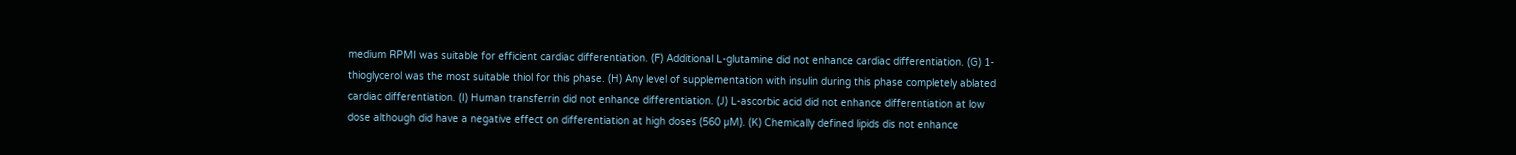medium RPMI was suitable for efficient cardiac differentiation. (F) Additional L-glutamine did not enhance cardiac differentiation. (G) 1-thioglycerol was the most suitable thiol for this phase. (H) Any level of supplementation with insulin during this phase completely ablated cardiac differentiation. (I) Human transferrin did not enhance differentiation. (J) L-ascorbic acid did not enhance differentiation at low dose although did have a negative effect on differentiation at high doses (560 µM). (K) Chemically defined lipids dis not enhance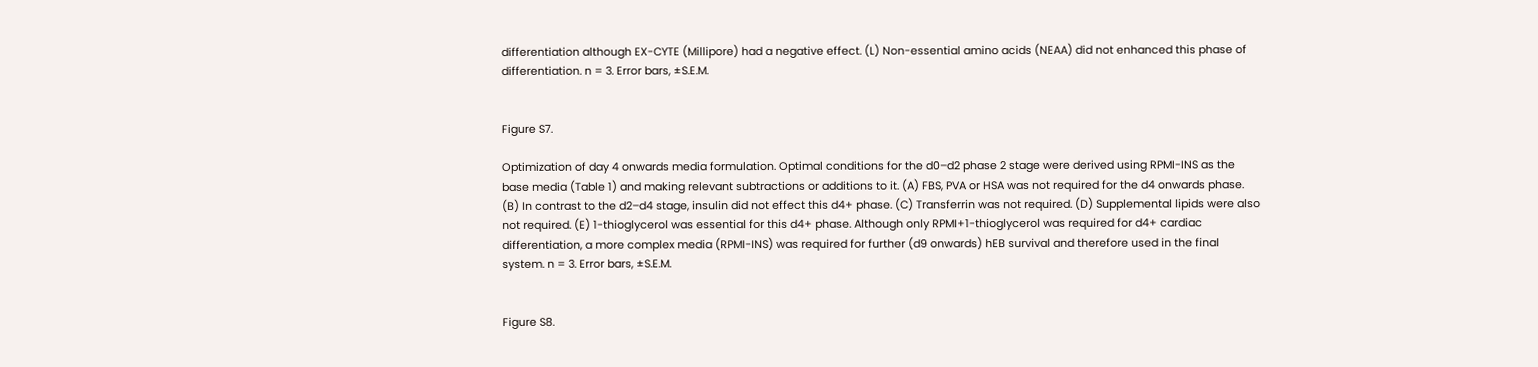differentiation although EX-CYTE (Millipore) had a negative effect. (L) Non-essential amino acids (NEAA) did not enhanced this phase of differentiation. n = 3. Error bars, ±S.E.M.


Figure S7.

Optimization of day 4 onwards media formulation. Optimal conditions for the d0–d2 phase 2 stage were derived using RPMI-INS as the base media (Table 1) and making relevant subtractions or additions to it. (A) FBS, PVA or HSA was not required for the d4 onwards phase. (B) In contrast to the d2–d4 stage, insulin did not effect this d4+ phase. (C) Transferrin was not required. (D) Supplemental lipids were also not required. (E) 1-thioglycerol was essential for this d4+ phase. Although only RPMI+1-thioglycerol was required for d4+ cardiac differentiation, a more complex media (RPMI-INS) was required for further (d9 onwards) hEB survival and therefore used in the final system. n = 3. Error bars, ±S.E.M.


Figure S8.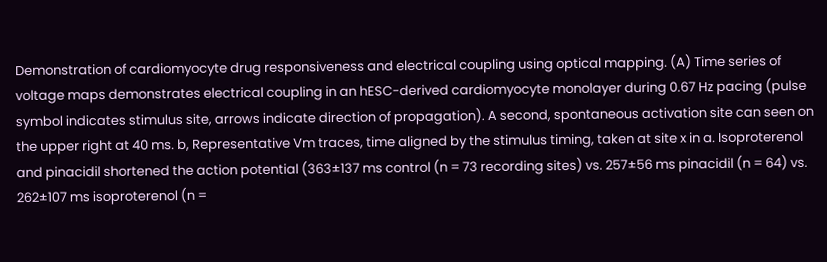Demonstration of cardiomyocyte drug responsiveness and electrical coupling using optical mapping. (A) Time series of voltage maps demonstrates electrical coupling in an hESC-derived cardiomyocyte monolayer during 0.67 Hz pacing (pulse symbol indicates stimulus site, arrows indicate direction of propagation). A second, spontaneous activation site can seen on the upper right at 40 ms. b, Representative Vm traces, time aligned by the stimulus timing, taken at site x in a. Isoproterenol and pinacidil shortened the action potential (363±137 ms control (n = 73 recording sites) vs. 257±56 ms pinacidil (n = 64) vs. 262±107 ms isoproterenol (n =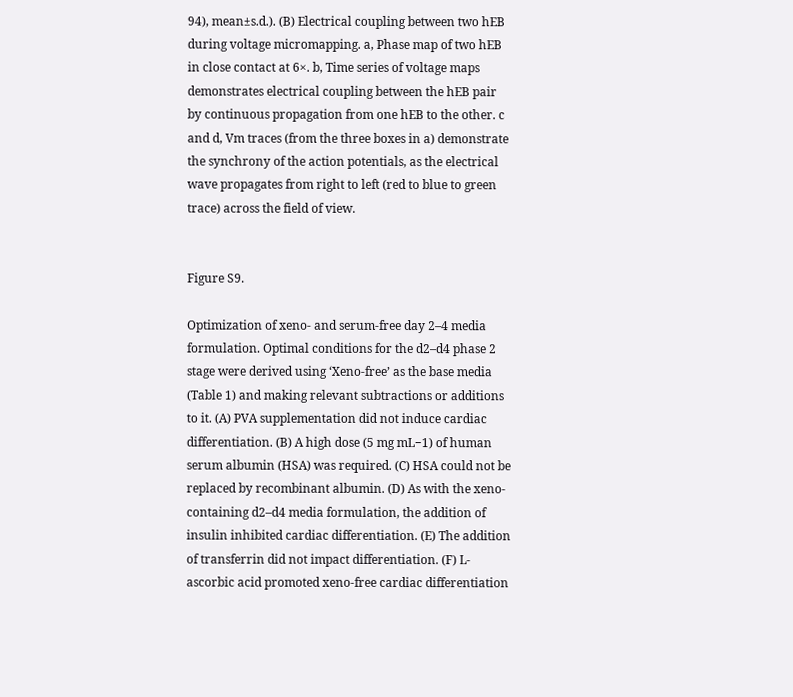94), mean±s.d.). (B) Electrical coupling between two hEB during voltage micromapping. a, Phase map of two hEB in close contact at 6×. b, Time series of voltage maps demonstrates electrical coupling between the hEB pair by continuous propagation from one hEB to the other. c and d, Vm traces (from the three boxes in a) demonstrate the synchrony of the action potentials, as the electrical wave propagates from right to left (red to blue to green trace) across the field of view.


Figure S9.

Optimization of xeno- and serum-free day 2–4 media formulation. Optimal conditions for the d2–d4 phase 2 stage were derived using ‘Xeno-free’ as the base media (Table 1) and making relevant subtractions or additions to it. (A) PVA supplementation did not induce cardiac differentiation. (B) A high dose (5 mg mL−1) of human serum albumin (HSA) was required. (C) HSA could not be replaced by recombinant albumin. (D) As with the xeno-containing d2–d4 media formulation, the addition of insulin inhibited cardiac differentiation. (E) The addition of transferrin did not impact differentiation. (F) L-ascorbic acid promoted xeno-free cardiac differentiation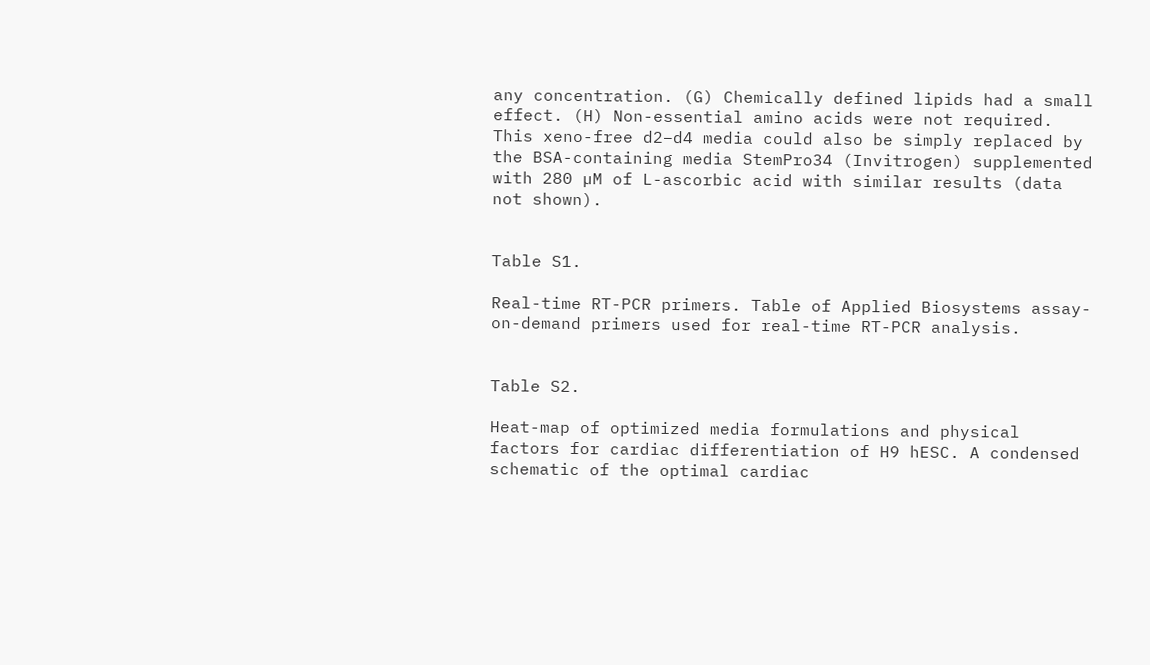any concentration. (G) Chemically defined lipids had a small effect. (H) Non-essential amino acids were not required. This xeno-free d2–d4 media could also be simply replaced by the BSA-containing media StemPro34 (Invitrogen) supplemented with 280 µM of L-ascorbic acid with similar results (data not shown).


Table S1.

Real-time RT-PCR primers. Table of Applied Biosystems assay-on-demand primers used for real-time RT-PCR analysis.


Table S2.

Heat-map of optimized media formulations and physical factors for cardiac differentiation of H9 hESC. A condensed schematic of the optimal cardiac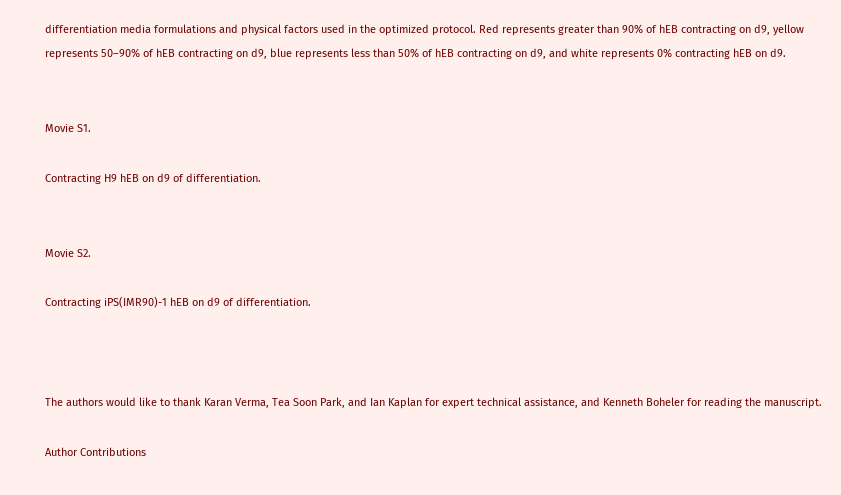differentiation media formulations and physical factors used in the optimized protocol. Red represents greater than 90% of hEB contracting on d9, yellow represents 50–90% of hEB contracting on d9, blue represents less than 50% of hEB contracting on d9, and white represents 0% contracting hEB on d9.


Movie S1.

Contracting H9 hEB on d9 of differentiation.


Movie S2.

Contracting iPS(IMR90)-1 hEB on d9 of differentiation.



The authors would like to thank Karan Verma, Tea Soon Park, and Ian Kaplan for expert technical assistance, and Kenneth Boheler for reading the manuscript.

Author Contributions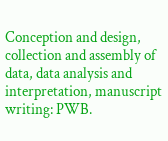Conception and design, collection and assembly of data, data analysis and interpretation, manuscript writing: PWB.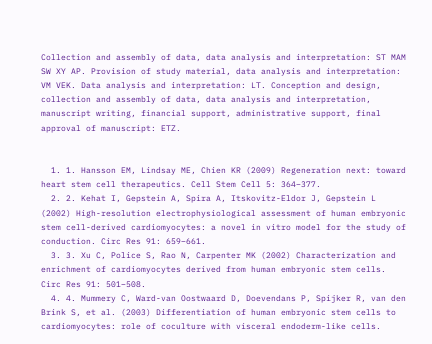Collection and assembly of data, data analysis and interpretation: ST MAM SW XY AP. Provision of study material, data analysis and interpretation: VM VEK. Data analysis and interpretation: LT. Conception and design, collection and assembly of data, data analysis and interpretation, manuscript writing, financial support, administrative support, final approval of manuscript: ETZ.


  1. 1. Hansson EM, Lindsay ME, Chien KR (2009) Regeneration next: toward heart stem cell therapeutics. Cell Stem Cell 5: 364–377.
  2. 2. Kehat I, Gepstein A, Spira A, Itskovitz-Eldor J, Gepstein L (2002) High-resolution electrophysiological assessment of human embryonic stem cell-derived cardiomyocytes: a novel in vitro model for the study of conduction. Circ Res 91: 659–661.
  3. 3. Xu C, Police S, Rao N, Carpenter MK (2002) Characterization and enrichment of cardiomyocytes derived from human embryonic stem cells. Circ Res 91: 501–508.
  4. 4. Mummery C, Ward-van Oostwaard D, Doevendans P, Spijker R, van den Brink S, et al. (2003) Differentiation of human embryonic stem cells to cardiomyocytes: role of coculture with visceral endoderm-like cells.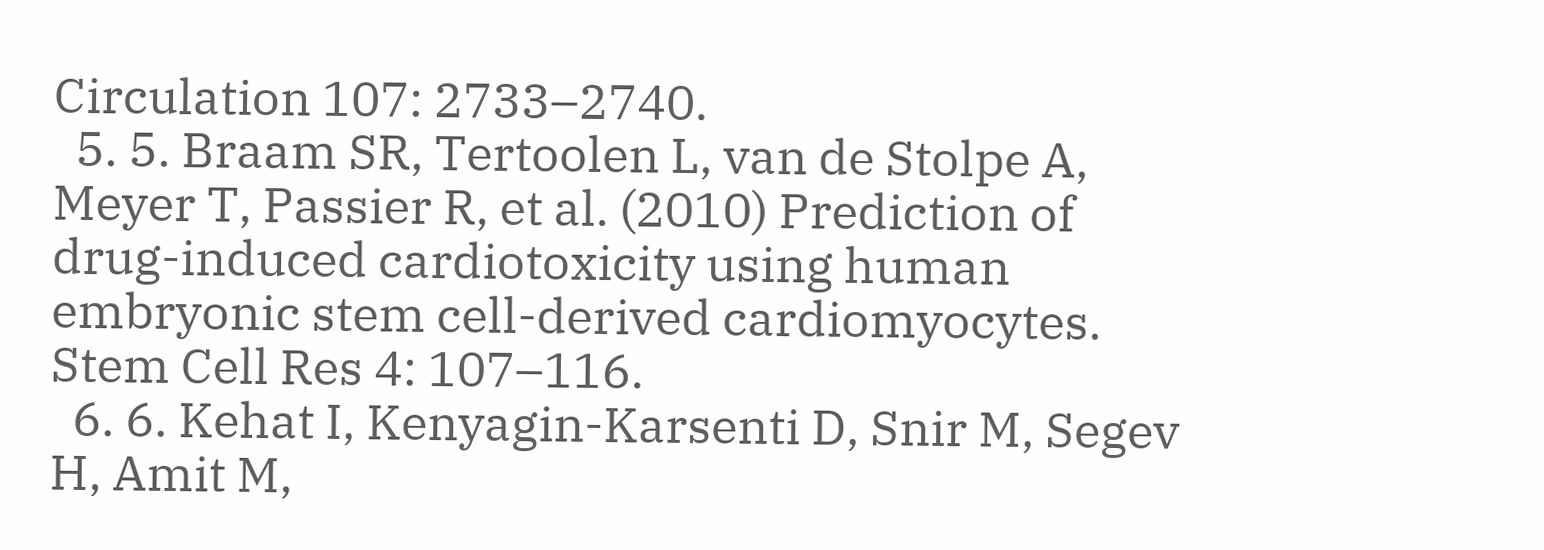Circulation 107: 2733–2740.
  5. 5. Braam SR, Tertoolen L, van de Stolpe A, Meyer T, Passier R, et al. (2010) Prediction of drug-induced cardiotoxicity using human embryonic stem cell-derived cardiomyocytes. Stem Cell Res 4: 107–116.
  6. 6. Kehat I, Kenyagin-Karsenti D, Snir M, Segev H, Amit M,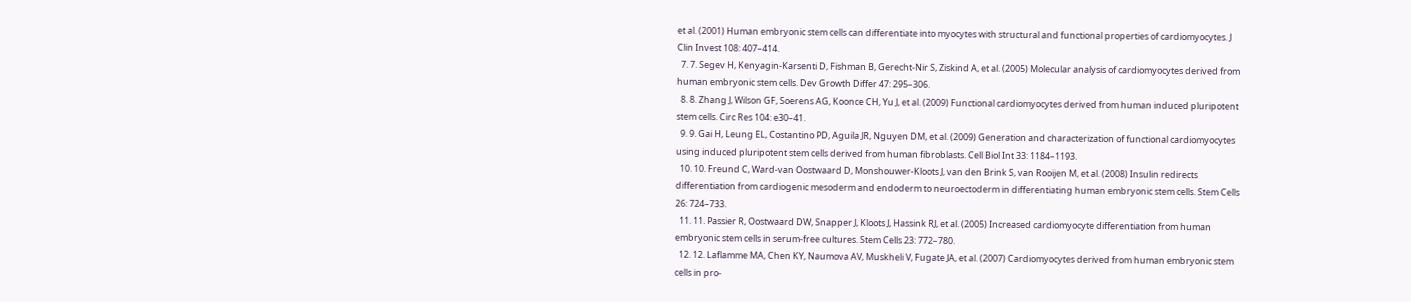et al. (2001) Human embryonic stem cells can differentiate into myocytes with structural and functional properties of cardiomyocytes. J Clin Invest 108: 407–414.
  7. 7. Segev H, Kenyagin-Karsenti D, Fishman B, Gerecht-Nir S, Ziskind A, et al. (2005) Molecular analysis of cardiomyocytes derived from human embryonic stem cells. Dev Growth Differ 47: 295–306.
  8. 8. Zhang J, Wilson GF, Soerens AG, Koonce CH, Yu J, et al. (2009) Functional cardiomyocytes derived from human induced pluripotent stem cells. Circ Res 104: e30–41.
  9. 9. Gai H, Leung EL, Costantino PD, Aguila JR, Nguyen DM, et al. (2009) Generation and characterization of functional cardiomyocytes using induced pluripotent stem cells derived from human fibroblasts. Cell Biol Int 33: 1184–1193.
  10. 10. Freund C, Ward-van Oostwaard D, Monshouwer-Kloots J, van den Brink S, van Rooijen M, et al. (2008) Insulin redirects differentiation from cardiogenic mesoderm and endoderm to neuroectoderm in differentiating human embryonic stem cells. Stem Cells 26: 724–733.
  11. 11. Passier R, Oostwaard DW, Snapper J, Kloots J, Hassink RJ, et al. (2005) Increased cardiomyocyte differentiation from human embryonic stem cells in serum-free cultures. Stem Cells 23: 772–780.
  12. 12. Laflamme MA, Chen KY, Naumova AV, Muskheli V, Fugate JA, et al. (2007) Cardiomyocytes derived from human embryonic stem cells in pro-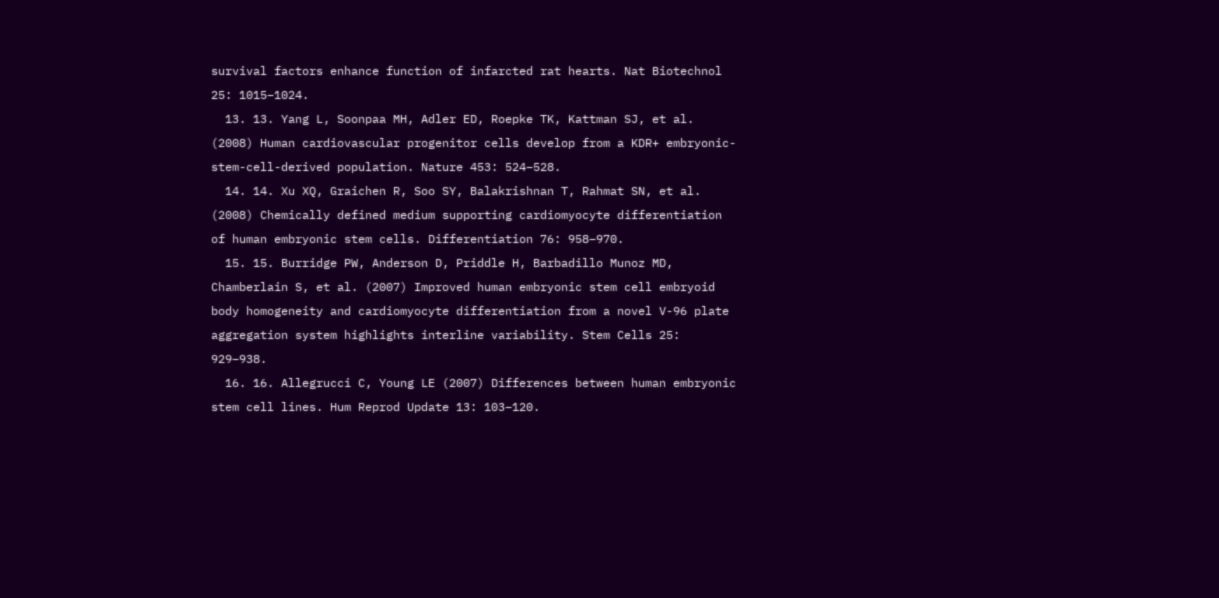survival factors enhance function of infarcted rat hearts. Nat Biotechnol 25: 1015–1024.
  13. 13. Yang L, Soonpaa MH, Adler ED, Roepke TK, Kattman SJ, et al. (2008) Human cardiovascular progenitor cells develop from a KDR+ embryonic-stem-cell-derived population. Nature 453: 524–528.
  14. 14. Xu XQ, Graichen R, Soo SY, Balakrishnan T, Rahmat SN, et al. (2008) Chemically defined medium supporting cardiomyocyte differentiation of human embryonic stem cells. Differentiation 76: 958–970.
  15. 15. Burridge PW, Anderson D, Priddle H, Barbadillo Munoz MD, Chamberlain S, et al. (2007) Improved human embryonic stem cell embryoid body homogeneity and cardiomyocyte differentiation from a novel V-96 plate aggregation system highlights interline variability. Stem Cells 25: 929–938.
  16. 16. Allegrucci C, Young LE (2007) Differences between human embryonic stem cell lines. Hum Reprod Update 13: 103–120.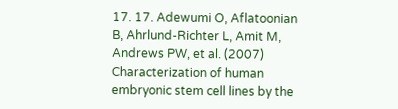17. 17. Adewumi O, Aflatoonian B, Ahrlund-Richter L, Amit M, Andrews PW, et al. (2007) Characterization of human embryonic stem cell lines by the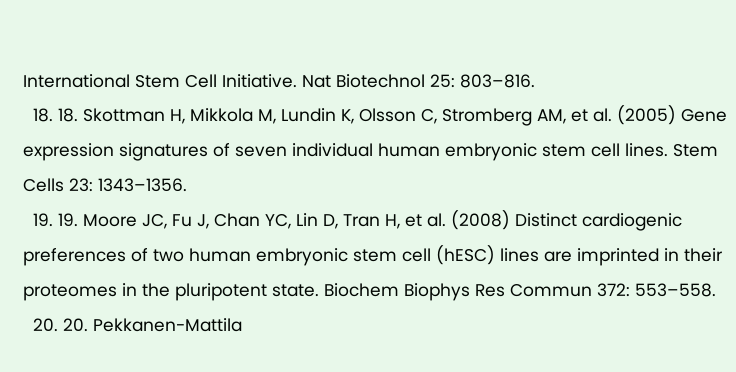International Stem Cell Initiative. Nat Biotechnol 25: 803–816.
  18. 18. Skottman H, Mikkola M, Lundin K, Olsson C, Stromberg AM, et al. (2005) Gene expression signatures of seven individual human embryonic stem cell lines. Stem Cells 23: 1343–1356.
  19. 19. Moore JC, Fu J, Chan YC, Lin D, Tran H, et al. (2008) Distinct cardiogenic preferences of two human embryonic stem cell (hESC) lines are imprinted in their proteomes in the pluripotent state. Biochem Biophys Res Commun 372: 553–558.
  20. 20. Pekkanen-Mattila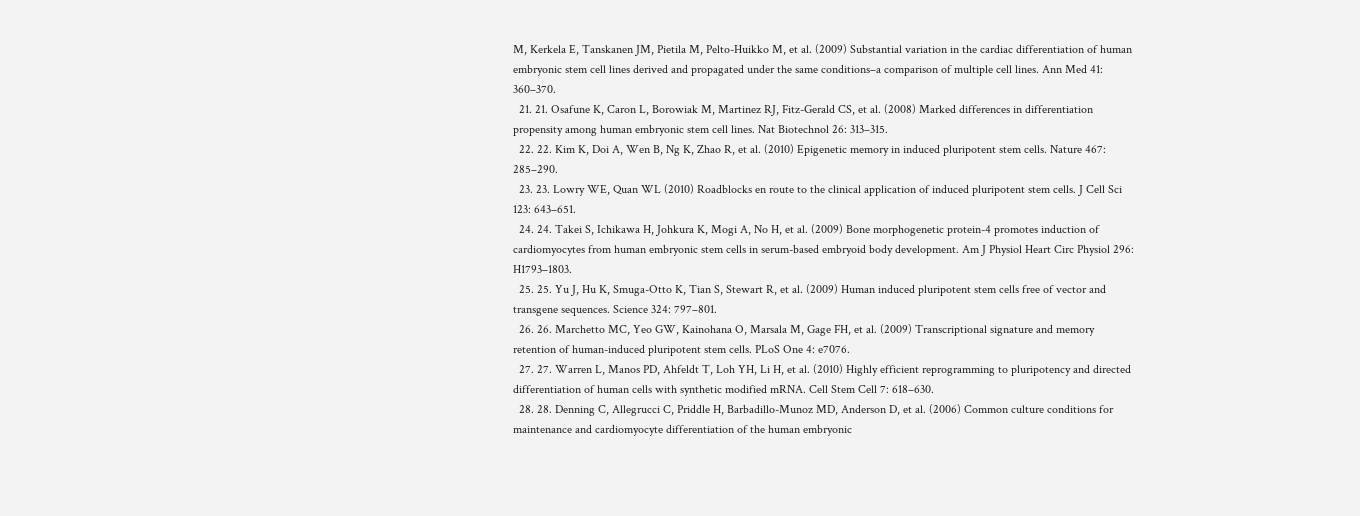M, Kerkela E, Tanskanen JM, Pietila M, Pelto-Huikko M, et al. (2009) Substantial variation in the cardiac differentiation of human embryonic stem cell lines derived and propagated under the same conditions–a comparison of multiple cell lines. Ann Med 41: 360–370.
  21. 21. Osafune K, Caron L, Borowiak M, Martinez RJ, Fitz-Gerald CS, et al. (2008) Marked differences in differentiation propensity among human embryonic stem cell lines. Nat Biotechnol 26: 313–315.
  22. 22. Kim K, Doi A, Wen B, Ng K, Zhao R, et al. (2010) Epigenetic memory in induced pluripotent stem cells. Nature 467: 285–290.
  23. 23. Lowry WE, Quan WL (2010) Roadblocks en route to the clinical application of induced pluripotent stem cells. J Cell Sci 123: 643–651.
  24. 24. Takei S, Ichikawa H, Johkura K, Mogi A, No H, et al. (2009) Bone morphogenetic protein-4 promotes induction of cardiomyocytes from human embryonic stem cells in serum-based embryoid body development. Am J Physiol Heart Circ Physiol 296: H1793–1803.
  25. 25. Yu J, Hu K, Smuga-Otto K, Tian S, Stewart R, et al. (2009) Human induced pluripotent stem cells free of vector and transgene sequences. Science 324: 797–801.
  26. 26. Marchetto MC, Yeo GW, Kainohana O, Marsala M, Gage FH, et al. (2009) Transcriptional signature and memory retention of human-induced pluripotent stem cells. PLoS One 4: e7076.
  27. 27. Warren L, Manos PD, Ahfeldt T, Loh YH, Li H, et al. (2010) Highly efficient reprogramming to pluripotency and directed differentiation of human cells with synthetic modified mRNA. Cell Stem Cell 7: 618–630.
  28. 28. Denning C, Allegrucci C, Priddle H, Barbadillo-Munoz MD, Anderson D, et al. (2006) Common culture conditions for maintenance and cardiomyocyte differentiation of the human embryonic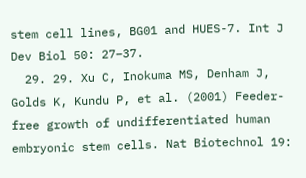stem cell lines, BG01 and HUES-7. Int J Dev Biol 50: 27–37.
  29. 29. Xu C, Inokuma MS, Denham J, Golds K, Kundu P, et al. (2001) Feeder-free growth of undifferentiated human embryonic stem cells. Nat Biotechnol 19: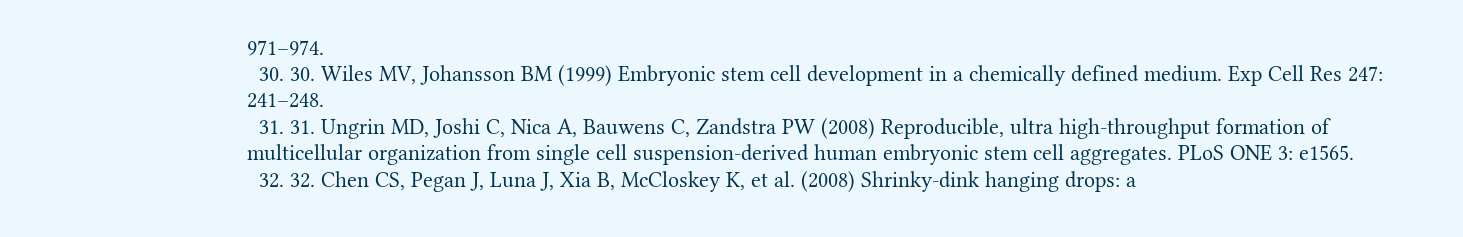971–974.
  30. 30. Wiles MV, Johansson BM (1999) Embryonic stem cell development in a chemically defined medium. Exp Cell Res 247: 241–248.
  31. 31. Ungrin MD, Joshi C, Nica A, Bauwens C, Zandstra PW (2008) Reproducible, ultra high-throughput formation of multicellular organization from single cell suspension-derived human embryonic stem cell aggregates. PLoS ONE 3: e1565.
  32. 32. Chen CS, Pegan J, Luna J, Xia B, McCloskey K, et al. (2008) Shrinky-dink hanging drops: a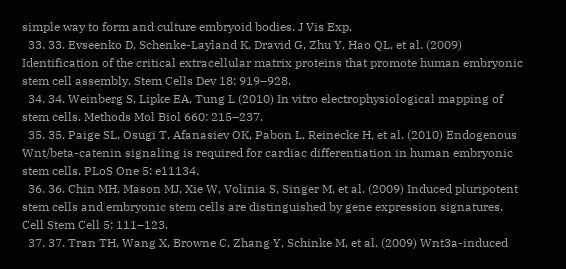simple way to form and culture embryoid bodies. J Vis Exp.
  33. 33. Evseenko D, Schenke-Layland K, Dravid G, Zhu Y, Hao QL, et al. (2009) Identification of the critical extracellular matrix proteins that promote human embryonic stem cell assembly. Stem Cells Dev 18: 919–928.
  34. 34. Weinberg S, Lipke EA, Tung L (2010) In vitro electrophysiological mapping of stem cells. Methods Mol Biol 660: 215–237.
  35. 35. Paige SL, Osugi T, Afanasiev OK, Pabon L, Reinecke H, et al. (2010) Endogenous Wnt/beta-catenin signaling is required for cardiac differentiation in human embryonic stem cells. PLoS One 5: e11134.
  36. 36. Chin MH, Mason MJ, Xie W, Volinia S, Singer M, et al. (2009) Induced pluripotent stem cells and embryonic stem cells are distinguished by gene expression signatures. Cell Stem Cell 5: 111–123.
  37. 37. Tran TH, Wang X, Browne C, Zhang Y, Schinke M, et al. (2009) Wnt3a-induced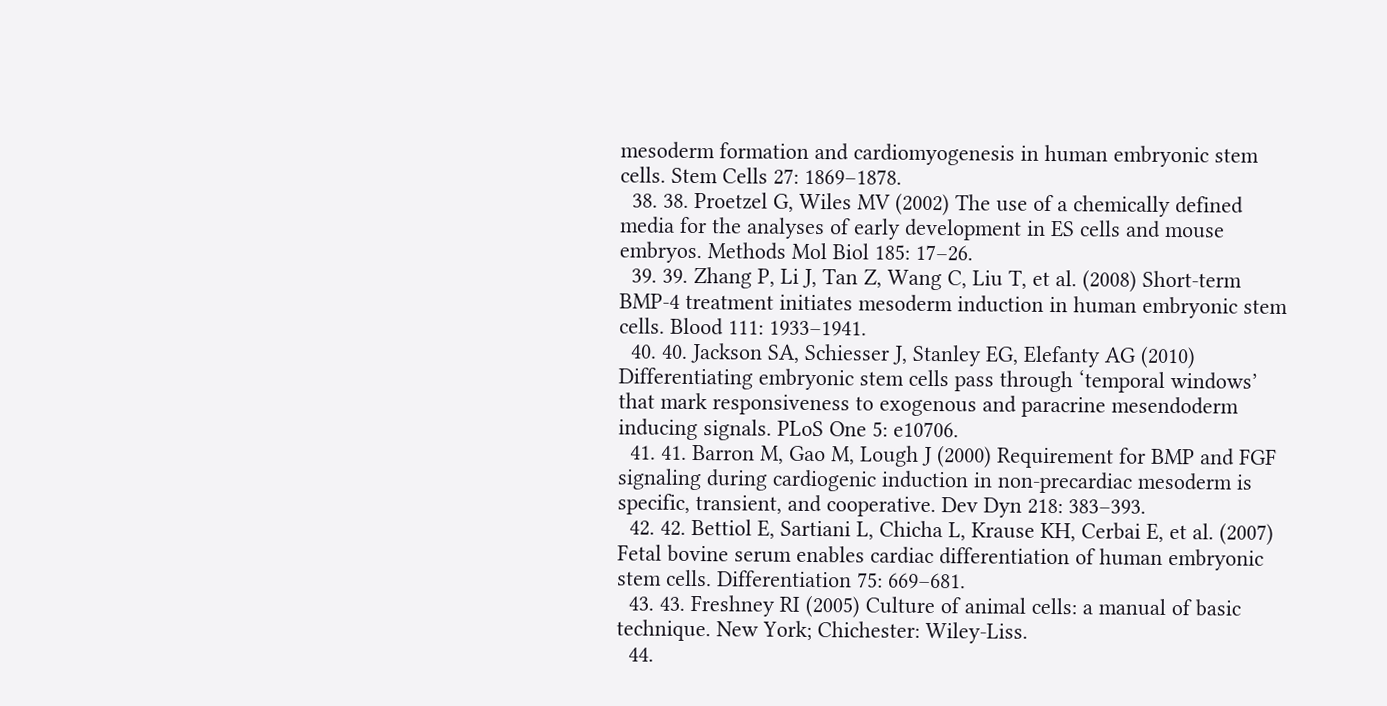mesoderm formation and cardiomyogenesis in human embryonic stem cells. Stem Cells 27: 1869–1878.
  38. 38. Proetzel G, Wiles MV (2002) The use of a chemically defined media for the analyses of early development in ES cells and mouse embryos. Methods Mol Biol 185: 17–26.
  39. 39. Zhang P, Li J, Tan Z, Wang C, Liu T, et al. (2008) Short-term BMP-4 treatment initiates mesoderm induction in human embryonic stem cells. Blood 111: 1933–1941.
  40. 40. Jackson SA, Schiesser J, Stanley EG, Elefanty AG (2010) Differentiating embryonic stem cells pass through ‘temporal windows’ that mark responsiveness to exogenous and paracrine mesendoderm inducing signals. PLoS One 5: e10706.
  41. 41. Barron M, Gao M, Lough J (2000) Requirement for BMP and FGF signaling during cardiogenic induction in non-precardiac mesoderm is specific, transient, and cooperative. Dev Dyn 218: 383–393.
  42. 42. Bettiol E, Sartiani L, Chicha L, Krause KH, Cerbai E, et al. (2007) Fetal bovine serum enables cardiac differentiation of human embryonic stem cells. Differentiation 75: 669–681.
  43. 43. Freshney RI (2005) Culture of animal cells: a manual of basic technique. New York; Chichester: Wiley-Liss.
  44.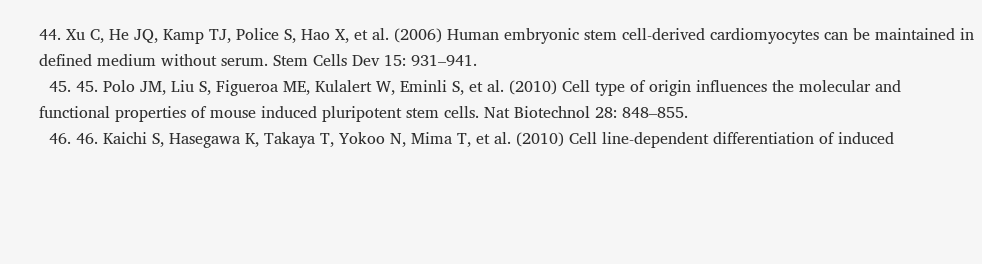44. Xu C, He JQ, Kamp TJ, Police S, Hao X, et al. (2006) Human embryonic stem cell-derived cardiomyocytes can be maintained in defined medium without serum. Stem Cells Dev 15: 931–941.
  45. 45. Polo JM, Liu S, Figueroa ME, Kulalert W, Eminli S, et al. (2010) Cell type of origin influences the molecular and functional properties of mouse induced pluripotent stem cells. Nat Biotechnol 28: 848–855.
  46. 46. Kaichi S, Hasegawa K, Takaya T, Yokoo N, Mima T, et al. (2010) Cell line-dependent differentiation of induced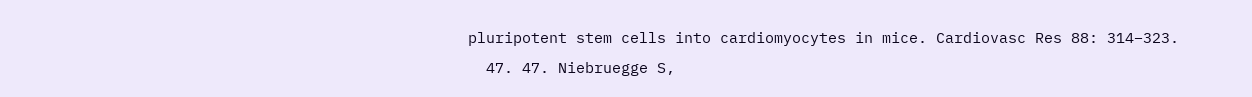pluripotent stem cells into cardiomyocytes in mice. Cardiovasc Res 88: 314–323.
  47. 47. Niebruegge S,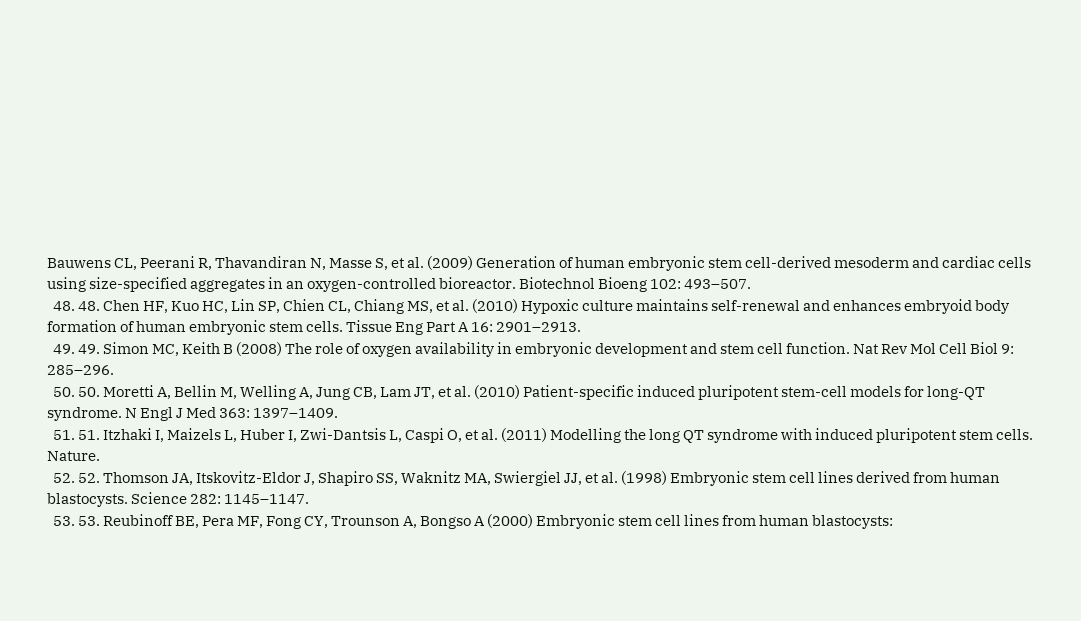Bauwens CL, Peerani R, Thavandiran N, Masse S, et al. (2009) Generation of human embryonic stem cell-derived mesoderm and cardiac cells using size-specified aggregates in an oxygen-controlled bioreactor. Biotechnol Bioeng 102: 493–507.
  48. 48. Chen HF, Kuo HC, Lin SP, Chien CL, Chiang MS, et al. (2010) Hypoxic culture maintains self-renewal and enhances embryoid body formation of human embryonic stem cells. Tissue Eng Part A 16: 2901–2913.
  49. 49. Simon MC, Keith B (2008) The role of oxygen availability in embryonic development and stem cell function. Nat Rev Mol Cell Biol 9: 285–296.
  50. 50. Moretti A, Bellin M, Welling A, Jung CB, Lam JT, et al. (2010) Patient-specific induced pluripotent stem-cell models for long-QT syndrome. N Engl J Med 363: 1397–1409.
  51. 51. Itzhaki I, Maizels L, Huber I, Zwi-Dantsis L, Caspi O, et al. (2011) Modelling the long QT syndrome with induced pluripotent stem cells. Nature.
  52. 52. Thomson JA, Itskovitz-Eldor J, Shapiro SS, Waknitz MA, Swiergiel JJ, et al. (1998) Embryonic stem cell lines derived from human blastocysts. Science 282: 1145–1147.
  53. 53. Reubinoff BE, Pera MF, Fong CY, Trounson A, Bongso A (2000) Embryonic stem cell lines from human blastocysts: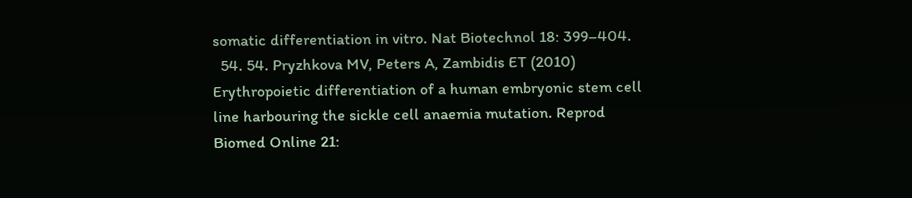somatic differentiation in vitro. Nat Biotechnol 18: 399–404.
  54. 54. Pryzhkova MV, Peters A, Zambidis ET (2010) Erythropoietic differentiation of a human embryonic stem cell line harbouring the sickle cell anaemia mutation. Reprod Biomed Online 21: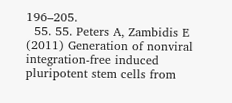196–205.
  55. 55. Peters A, Zambidis E (2011) Generation of nonviral integration-free induced pluripotent stem cells from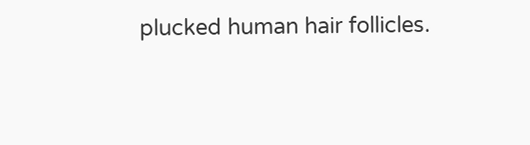plucked human hair follicles.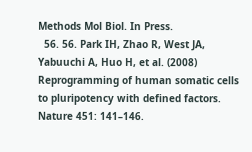Methods Mol Biol. In Press.
  56. 56. Park IH, Zhao R, West JA, Yabuuchi A, Huo H, et al. (2008) Reprogramming of human somatic cells to pluripotency with defined factors. Nature 451: 141–146.